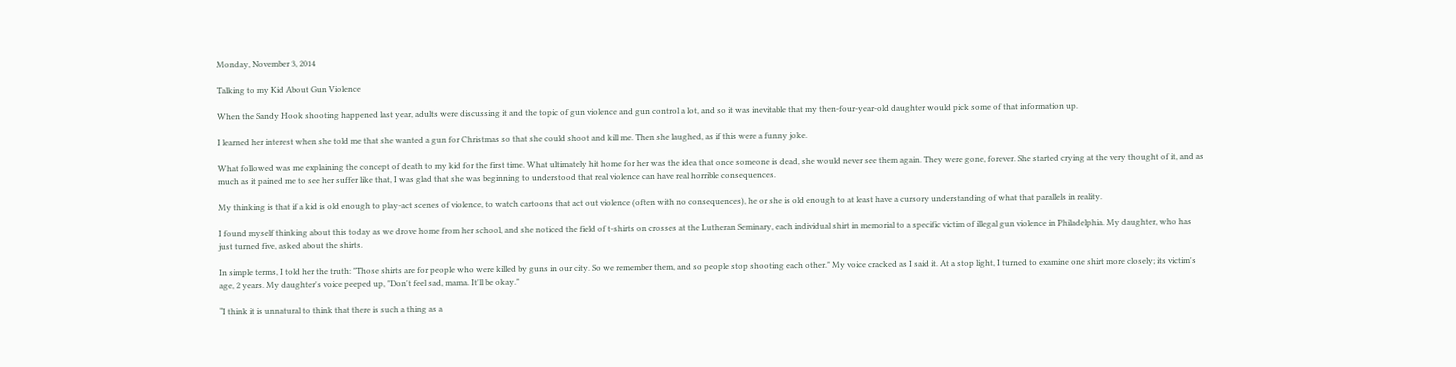Monday, November 3, 2014

Talking to my Kid About Gun Violence

When the Sandy Hook shooting happened last year, adults were discussing it and the topic of gun violence and gun control a lot, and so it was inevitable that my then-four-year-old daughter would pick some of that information up.

I learned her interest when she told me that she wanted a gun for Christmas so that she could shoot and kill me. Then she laughed, as if this were a funny joke.

What followed was me explaining the concept of death to my kid for the first time. What ultimately hit home for her was the idea that once someone is dead, she would never see them again. They were gone, forever. She started crying at the very thought of it, and as much as it pained me to see her suffer like that, I was glad that she was beginning to understood that real violence can have real horrible consequences.

My thinking is that if a kid is old enough to play-act scenes of violence, to watch cartoons that act out violence (often with no consequences), he or she is old enough to at least have a cursory understanding of what that parallels in reality.

I found myself thinking about this today as we drove home from her school, and she noticed the field of t-shirts on crosses at the Lutheran Seminary, each individual shirt in memorial to a specific victim of illegal gun violence in Philadelphia. My daughter, who has just turned five, asked about the shirts.

In simple terms, I told her the truth: "Those shirts are for people who were killed by guns in our city. So we remember them, and so people stop shooting each other." My voice cracked as I said it. At a stop light, I turned to examine one shirt more closely; its victim's age, 2 years. My daughter's voice peeped up, "Don't feel sad, mama. It'll be okay."

“I think it is unnatural to think that there is such a thing as a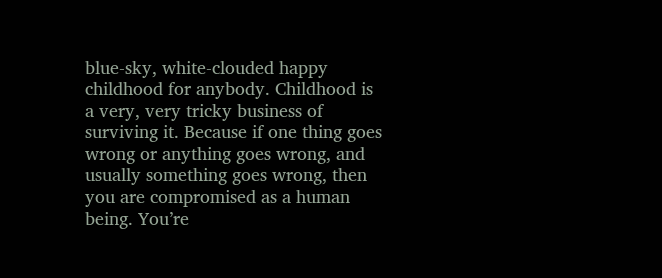blue-sky, white-clouded happy childhood for anybody. Childhood is a very, very tricky business of surviving it. Because if one thing goes wrong or anything goes wrong, and usually something goes wrong, then you are compromised as a human being. You’re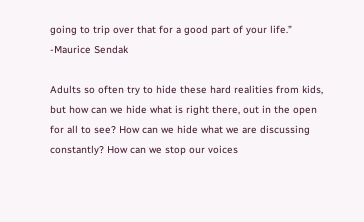going to trip over that for a good part of your life.” -Maurice Sendak

Adults so often try to hide these hard realities from kids, but how can we hide what is right there, out in the open for all to see? How can we hide what we are discussing constantly? How can we stop our voices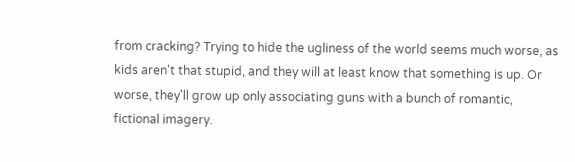from cracking? Trying to hide the ugliness of the world seems much worse, as kids aren't that stupid, and they will at least know that something is up. Or worse, they'll grow up only associating guns with a bunch of romantic, fictional imagery.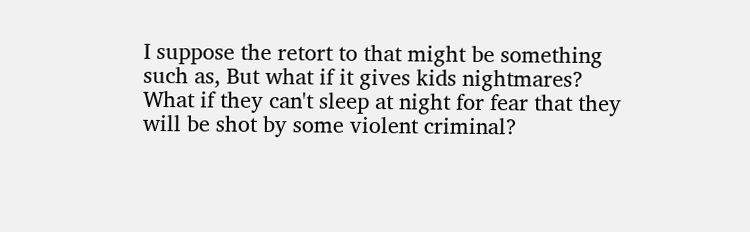I suppose the retort to that might be something such as, But what if it gives kids nightmares? What if they can't sleep at night for fear that they will be shot by some violent criminal?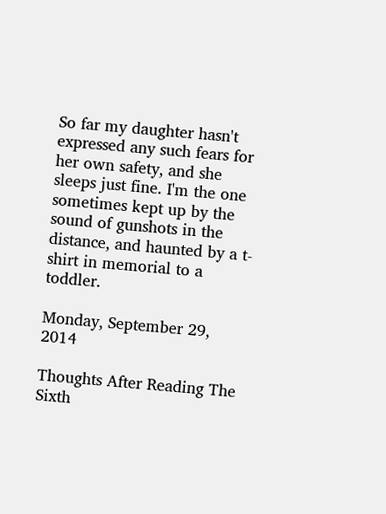So far my daughter hasn't expressed any such fears for her own safety, and she sleeps just fine. I'm the one sometimes kept up by the sound of gunshots in the distance, and haunted by a t-shirt in memorial to a toddler.

Monday, September 29, 2014

Thoughts After Reading The Sixth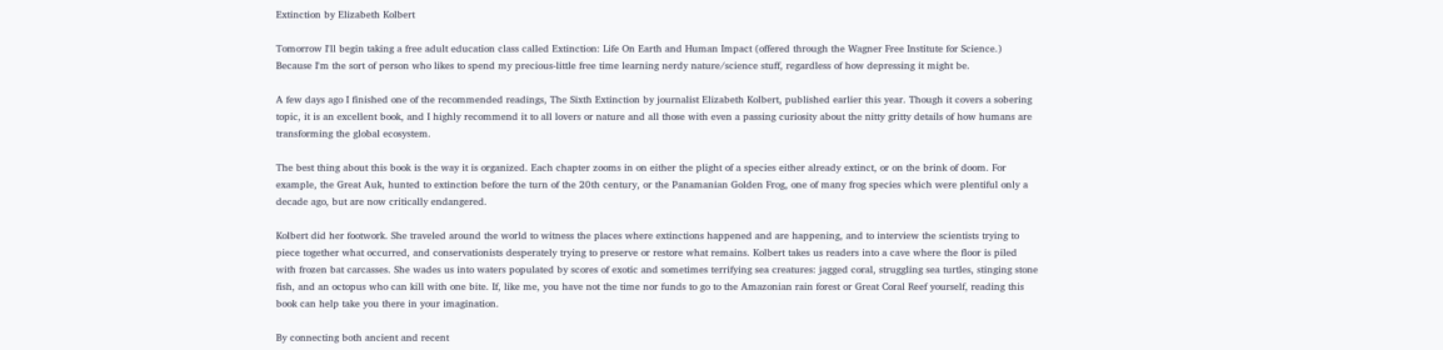Extinction by Elizabeth Kolbert

Tomorrow I'll begin taking a free adult education class called Extinction: Life On Earth and Human Impact (offered through the Wagner Free Institute for Science.) Because I'm the sort of person who likes to spend my precious-little free time learning nerdy nature/science stuff, regardless of how depressing it might be.

A few days ago I finished one of the recommended readings, The Sixth Extinction by journalist Elizabeth Kolbert, published earlier this year. Though it covers a sobering topic, it is an excellent book, and I highly recommend it to all lovers or nature and all those with even a passing curiosity about the nitty gritty details of how humans are transforming the global ecosystem.

The best thing about this book is the way it is organized. Each chapter zooms in on either the plight of a species either already extinct, or on the brink of doom. For example, the Great Auk, hunted to extinction before the turn of the 20th century, or the Panamanian Golden Frog, one of many frog species which were plentiful only a decade ago, but are now critically endangered.

Kolbert did her footwork. She traveled around the world to witness the places where extinctions happened and are happening, and to interview the scientists trying to piece together what occurred, and conservationists desperately trying to preserve or restore what remains. Kolbert takes us readers into a cave where the floor is piled with frozen bat carcasses. She wades us into waters populated by scores of exotic and sometimes terrifying sea creatures: jagged coral, struggling sea turtles, stinging stone fish, and an octopus who can kill with one bite. If, like me, you have not the time nor funds to go to the Amazonian rain forest or Great Coral Reef yourself, reading this book can help take you there in your imagination.

By connecting both ancient and recent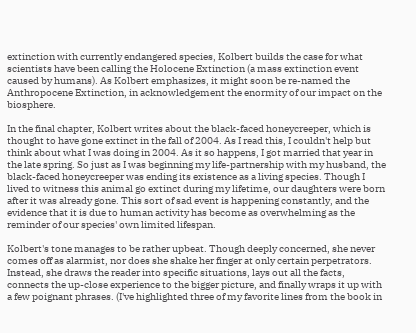extinction with currently endangered species, Kolbert builds the case for what scientists have been calling the Holocene Extinction (a mass extinction event caused by humans). As Kolbert emphasizes, it might soon be re-named the Anthropocene Extinction, in acknowledgement the enormity of our impact on the biosphere.

In the final chapter, Kolbert writes about the black-faced honeycreeper, which is thought to have gone extinct in the fall of 2004. As I read this, I couldn't help but think about what I was doing in 2004. As it so happens, I got married that year in the late spring. So just as I was beginning my life-partnership with my husband, the black-faced honeycreeper was ending its existence as a living species. Though I lived to witness this animal go extinct during my lifetime, our daughters were born after it was already gone. This sort of sad event is happening constantly, and the evidence that it is due to human activity has become as overwhelming as the reminder of our species' own limited lifespan.

Kolbert's tone manages to be rather upbeat. Though deeply concerned, she never comes off as alarmist, nor does she shake her finger at only certain perpetrators. Instead, she draws the reader into specific situations, lays out all the facts, connects the up-close experience to the bigger picture, and finally wraps it up with a few poignant phrases. (I've highlighted three of my favorite lines from the book in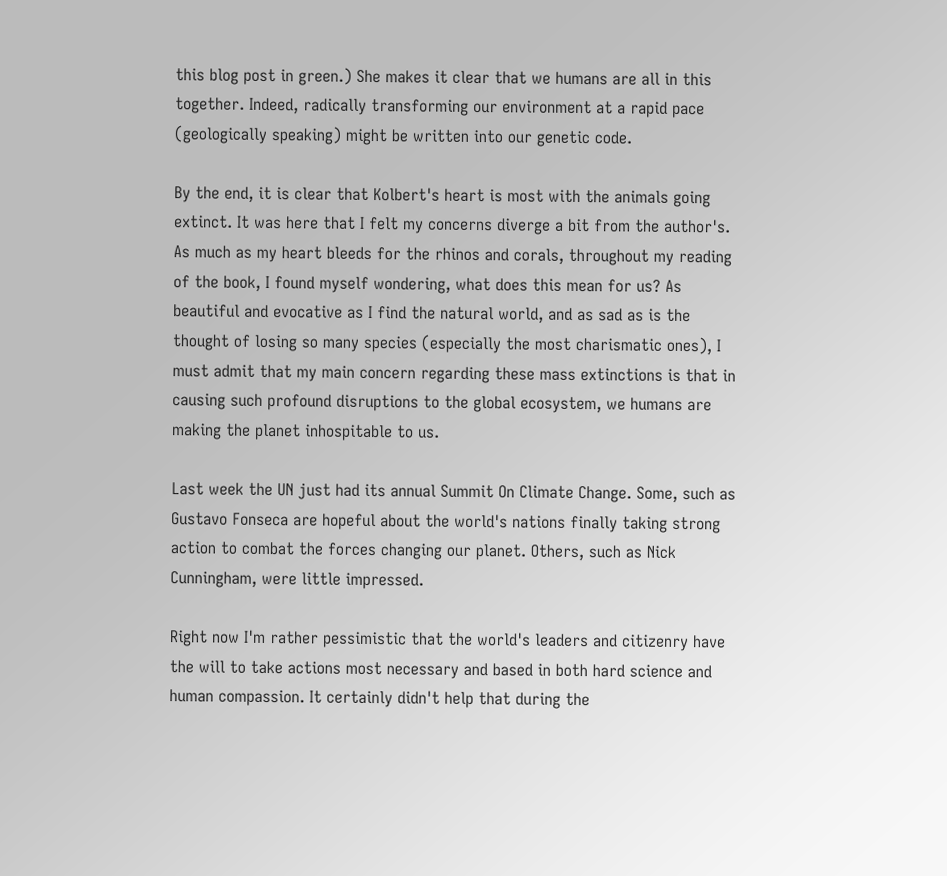this blog post in green.) She makes it clear that we humans are all in this together. Indeed, radically transforming our environment at a rapid pace (geologically speaking) might be written into our genetic code.

By the end, it is clear that Kolbert's heart is most with the animals going extinct. It was here that I felt my concerns diverge a bit from the author's. As much as my heart bleeds for the rhinos and corals, throughout my reading of the book, I found myself wondering, what does this mean for us? As beautiful and evocative as I find the natural world, and as sad as is the thought of losing so many species (especially the most charismatic ones), I must admit that my main concern regarding these mass extinctions is that in causing such profound disruptions to the global ecosystem, we humans are making the planet inhospitable to us.

Last week the UN just had its annual Summit On Climate Change. Some, such as Gustavo Fonseca are hopeful about the world's nations finally taking strong action to combat the forces changing our planet. Others, such as Nick Cunningham, were little impressed.

Right now I'm rather pessimistic that the world's leaders and citizenry have the will to take actions most necessary and based in both hard science and human compassion. It certainly didn't help that during the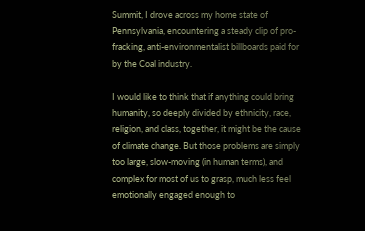Summit, I drove across my home state of Pennsylvania, encountering a steady clip of pro-fracking, anti-environmentalist billboards paid for by the Coal industry.

I would like to think that if anything could bring humanity, so deeply divided by ethnicity, race, religion, and class, together, it might be the cause of climate change. But those problems are simply too large, slow-moving (in human terms), and complex for most of us to grasp, much less feel emotionally engaged enough to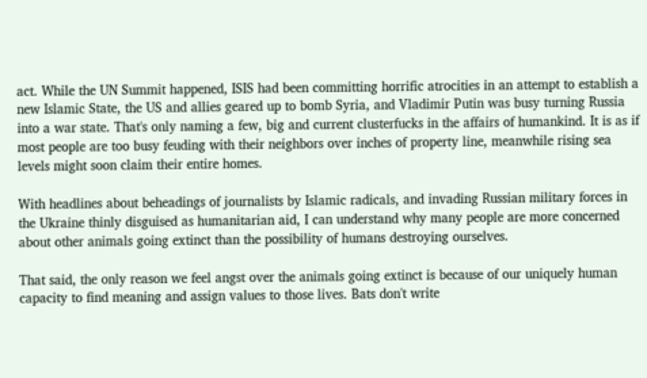act. While the UN Summit happened, ISIS had been committing horrific atrocities in an attempt to establish a new Islamic State, the US and allies geared up to bomb Syria, and Vladimir Putin was busy turning Russia into a war state. That's only naming a few, big and current clusterfucks in the affairs of humankind. It is as if most people are too busy feuding with their neighbors over inches of property line, meanwhile rising sea levels might soon claim their entire homes.

With headlines about beheadings of journalists by Islamic radicals, and invading Russian military forces in the Ukraine thinly disguised as humanitarian aid, I can understand why many people are more concerned about other animals going extinct than the possibility of humans destroying ourselves.

That said, the only reason we feel angst over the animals going extinct is because of our uniquely human capacity to find meaning and assign values to those lives. Bats don't write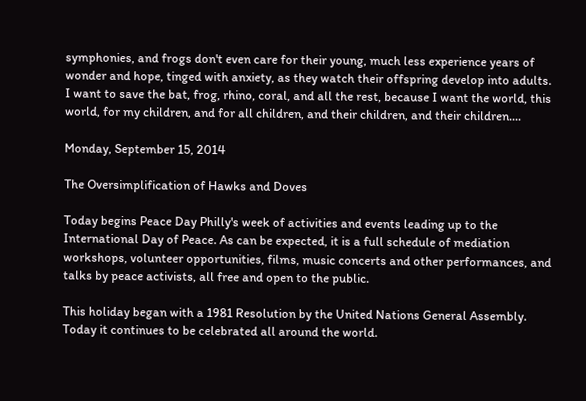symphonies, and frogs don't even care for their young, much less experience years of wonder and hope, tinged with anxiety, as they watch their offspring develop into adults. I want to save the bat, frog, rhino, coral, and all the rest, because I want the world, this world, for my children, and for all children, and their children, and their children....

Monday, September 15, 2014

The Oversimplification of Hawks and Doves

Today begins Peace Day Philly's week of activities and events leading up to the International Day of Peace. As can be expected, it is a full schedule of mediation workshops, volunteer opportunities, films, music concerts and other performances, and talks by peace activists, all free and open to the public.

This holiday began with a 1981 Resolution by the United Nations General Assembly. Today it continues to be celebrated all around the world.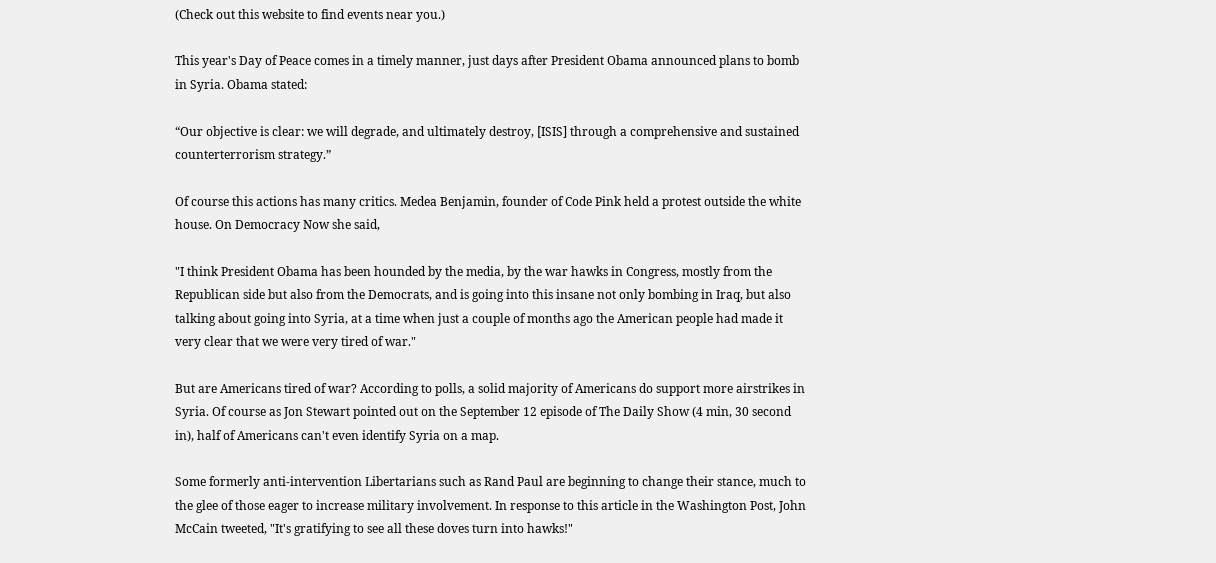(Check out this website to find events near you.)

This year's Day of Peace comes in a timely manner, just days after President Obama announced plans to bomb in Syria. Obama stated:

“Our objective is clear: we will degrade, and ultimately destroy, [ISIS] through a comprehensive and sustained counterterrorism strategy.”

Of course this actions has many critics. Medea Benjamin, founder of Code Pink held a protest outside the white house. On Democracy Now she said,

"I think President Obama has been hounded by the media, by the war hawks in Congress, mostly from the Republican side but also from the Democrats, and is going into this insane not only bombing in Iraq, but also talking about going into Syria, at a time when just a couple of months ago the American people had made it very clear that we were very tired of war."

But are Americans tired of war? According to polls, a solid majority of Americans do support more airstrikes in Syria. Of course as Jon Stewart pointed out on the September 12 episode of The Daily Show (4 min, 30 second in), half of Americans can't even identify Syria on a map.

Some formerly anti-intervention Libertarians such as Rand Paul are beginning to change their stance, much to the glee of those eager to increase military involvement. In response to this article in the Washington Post, John McCain tweeted, "It's gratifying to see all these doves turn into hawks!"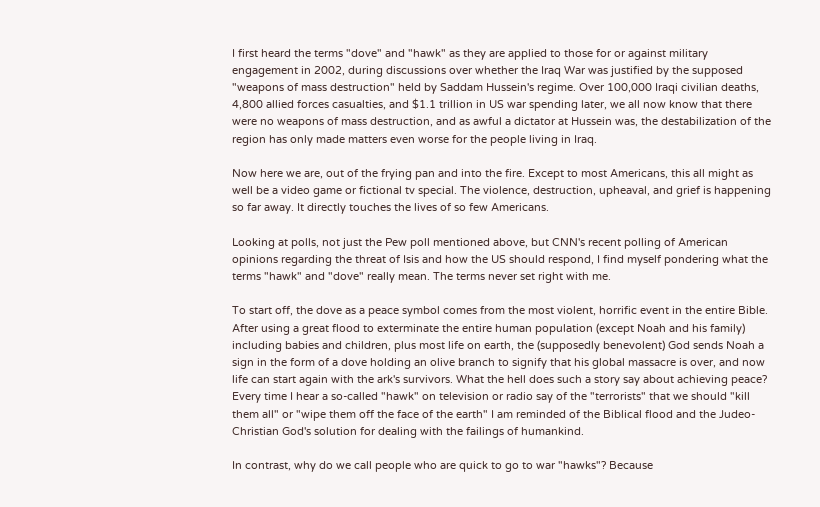I first heard the terms "dove" and "hawk" as they are applied to those for or against military engagement in 2002, during discussions over whether the Iraq War was justified by the supposed "weapons of mass destruction" held by Saddam Hussein's regime. Over 100,000 Iraqi civilian deaths, 4,800 allied forces casualties, and $1.1 trillion in US war spending later, we all now know that there were no weapons of mass destruction, and as awful a dictator at Hussein was, the destabilization of the region has only made matters even worse for the people living in Iraq.

Now here we are, out of the frying pan and into the fire. Except to most Americans, this all might as well be a video game or fictional tv special. The violence, destruction, upheaval, and grief is happening so far away. It directly touches the lives of so few Americans.

Looking at polls, not just the Pew poll mentioned above, but CNN's recent polling of American opinions regarding the threat of Isis and how the US should respond, I find myself pondering what the terms "hawk" and "dove" really mean. The terms never set right with me.

To start off, the dove as a peace symbol comes from the most violent, horrific event in the entire Bible. After using a great flood to exterminate the entire human population (except Noah and his family) including babies and children, plus most life on earth, the (supposedly benevolent) God sends Noah a sign in the form of a dove holding an olive branch to signify that his global massacre is over, and now life can start again with the ark's survivors. What the hell does such a story say about achieving peace? Every time I hear a so-called "hawk" on television or radio say of the "terrorists" that we should "kill them all" or "wipe them off the face of the earth" I am reminded of the Biblical flood and the Judeo-Christian God's solution for dealing with the failings of humankind.

In contrast, why do we call people who are quick to go to war "hawks"? Because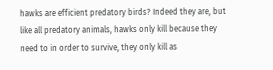hawks are efficient predatory birds? Indeed they are, but like all predatory animals, hawks only kill because they need to in order to survive, they only kill as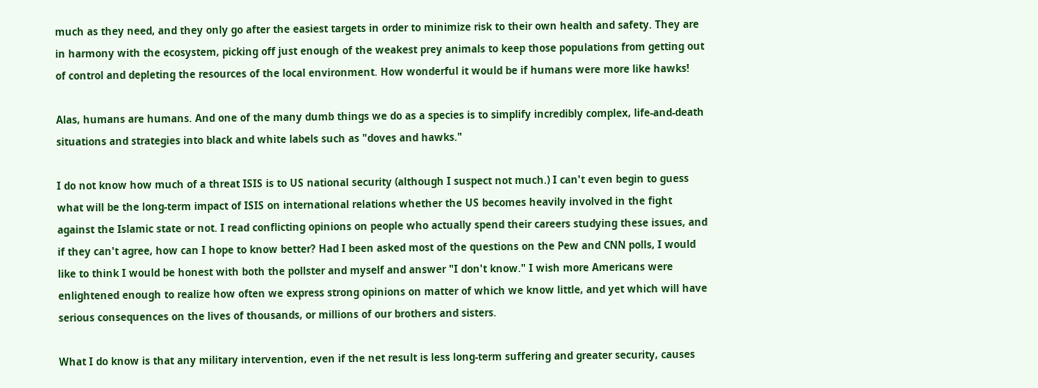much as they need, and they only go after the easiest targets in order to minimize risk to their own health and safety. They are in harmony with the ecosystem, picking off just enough of the weakest prey animals to keep those populations from getting out of control and depleting the resources of the local environment. How wonderful it would be if humans were more like hawks!

Alas, humans are humans. And one of the many dumb things we do as a species is to simplify incredibly complex, life-and-death situations and strategies into black and white labels such as "doves and hawks."

I do not know how much of a threat ISIS is to US national security (although I suspect not much.) I can't even begin to guess what will be the long-term impact of ISIS on international relations whether the US becomes heavily involved in the fight against the Islamic state or not. I read conflicting opinions on people who actually spend their careers studying these issues, and if they can't agree, how can I hope to know better? Had I been asked most of the questions on the Pew and CNN polls, I would like to think I would be honest with both the pollster and myself and answer "I don't know." I wish more Americans were enlightened enough to realize how often we express strong opinions on matter of which we know little, and yet which will have serious consequences on the lives of thousands, or millions of our brothers and sisters.

What I do know is that any military intervention, even if the net result is less long-term suffering and greater security, causes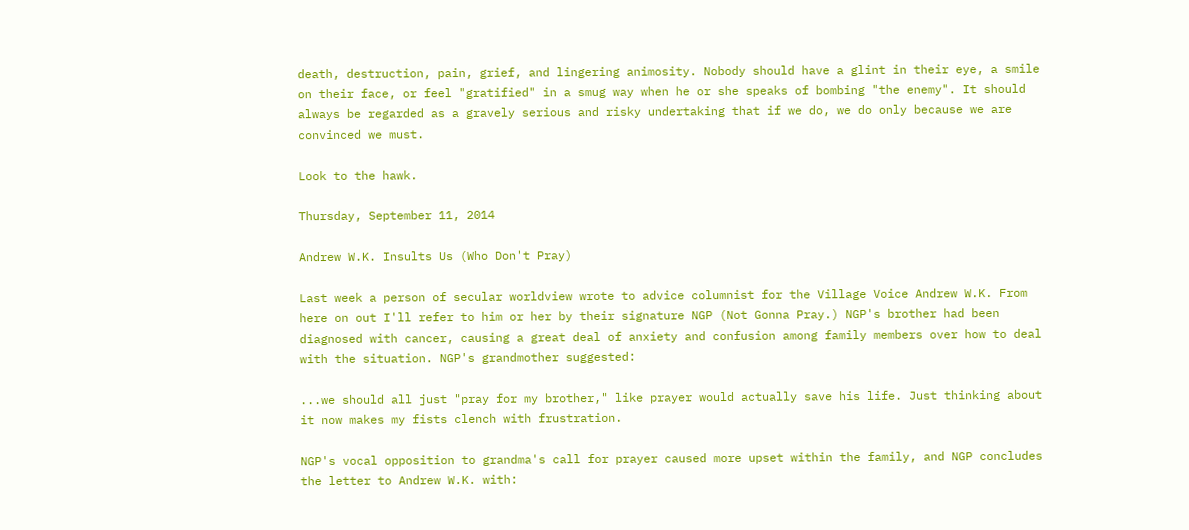death, destruction, pain, grief, and lingering animosity. Nobody should have a glint in their eye, a smile on their face, or feel "gratified" in a smug way when he or she speaks of bombing "the enemy". It should always be regarded as a gravely serious and risky undertaking that if we do, we do only because we are convinced we must.

Look to the hawk.

Thursday, September 11, 2014

Andrew W.K. Insults Us (Who Don't Pray)

Last week a person of secular worldview wrote to advice columnist for the Village Voice Andrew W.K. From here on out I'll refer to him or her by their signature NGP (Not Gonna Pray.) NGP's brother had been diagnosed with cancer, causing a great deal of anxiety and confusion among family members over how to deal with the situation. NGP's grandmother suggested:

...we should all just "pray for my brother," like prayer would actually save his life. Just thinking about it now makes my fists clench with frustration.

NGP's vocal opposition to grandma's call for prayer caused more upset within the family, and NGP concludes the letter to Andrew W.K. with: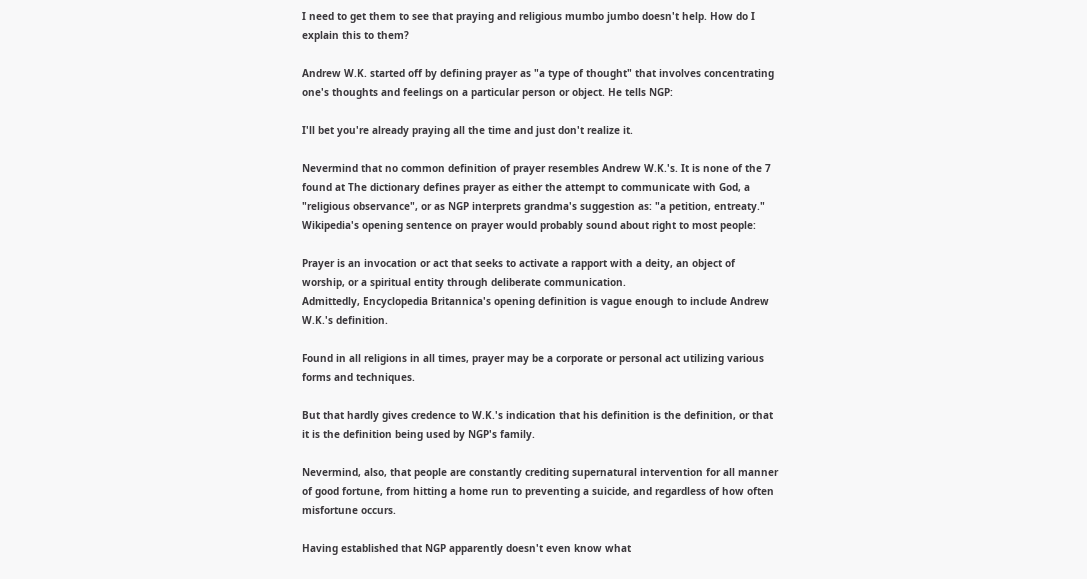I need to get them to see that praying and religious mumbo jumbo doesn't help. How do I explain this to them?

Andrew W.K. started off by defining prayer as "a type of thought" that involves concentrating one's thoughts and feelings on a particular person or object. He tells NGP:

I'll bet you're already praying all the time and just don't realize it.

Nevermind that no common definition of prayer resembles Andrew W.K.'s. It is none of the 7 found at The dictionary defines prayer as either the attempt to communicate with God, a "religious observance", or as NGP interprets grandma's suggestion as: "a petition, entreaty." Wikipedia's opening sentence on prayer would probably sound about right to most people:

Prayer is an invocation or act that seeks to activate a rapport with a deity, an object of worship, or a spiritual entity through deliberate communication.
Admittedly, Encyclopedia Britannica's opening definition is vague enough to include Andrew W.K.'s definition.

Found in all religions in all times, prayer may be a corporate or personal act utilizing various forms and techniques.

But that hardly gives credence to W.K.'s indication that his definition is the definition, or that it is the definition being used by NGP's family.

Nevermind, also, that people are constantly crediting supernatural intervention for all manner of good fortune, from hitting a home run to preventing a suicide, and regardless of how often misfortune occurs.

Having established that NGP apparently doesn't even know what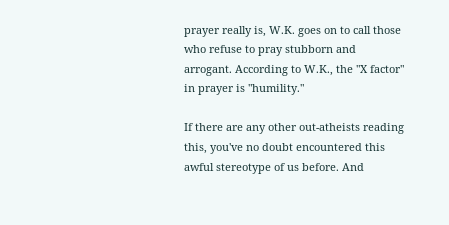prayer really is, W.K. goes on to call those who refuse to pray stubborn and arrogant. According to W.K., the "X factor" in prayer is "humility."

If there are any other out-atheists reading this, you've no doubt encountered this awful stereotype of us before. And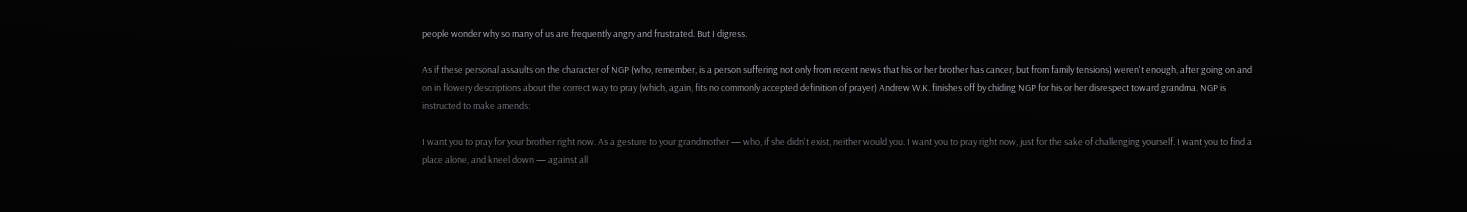people wonder why so many of us are frequently angry and frustrated. But I digress.

As if these personal assaults on the character of NGP (who, remember, is a person suffering not only from recent news that his or her brother has cancer, but from family tensions) weren't enough, after going on and on in flowery descriptions about the correct way to pray (which, again, fits no commonly accepted definition of prayer) Andrew W.K. finishes off by chiding NGP for his or her disrespect toward grandma. NGP is instructed to make amends:

I want you to pray for your brother right now. As a gesture to your grandmother — who, if she didn't exist, neither would you. I want you to pray right now, just for the sake of challenging yourself. I want you to find a place alone, and kneel down — against all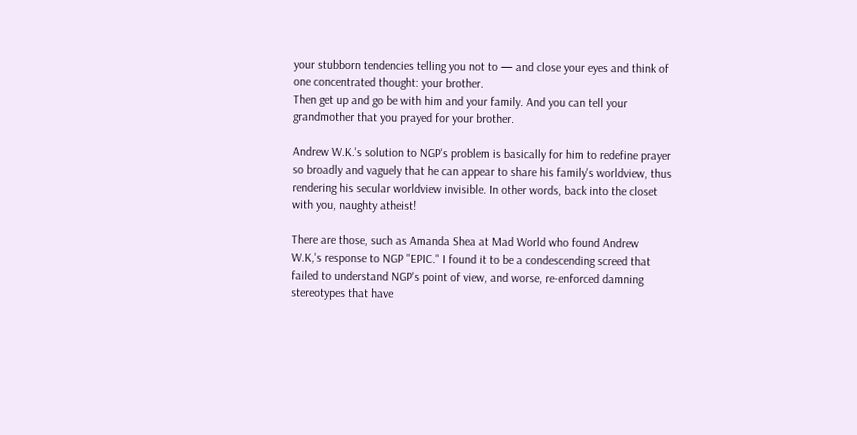your stubborn tendencies telling you not to — and close your eyes and think of one concentrated thought: your brother.
Then get up and go be with him and your family. And you can tell your grandmother that you prayed for your brother.

Andrew W.K.'s solution to NGP's problem is basically for him to redefine prayer so broadly and vaguely that he can appear to share his family's worldview, thus rendering his secular worldview invisible. In other words, back into the closet with you, naughty atheist!

There are those, such as Amanda Shea at Mad World who found Andrew W.K,'s response to NGP "EPIC." I found it to be a condescending screed that failed to understand NGP's point of view, and worse, re-enforced damning stereotypes that have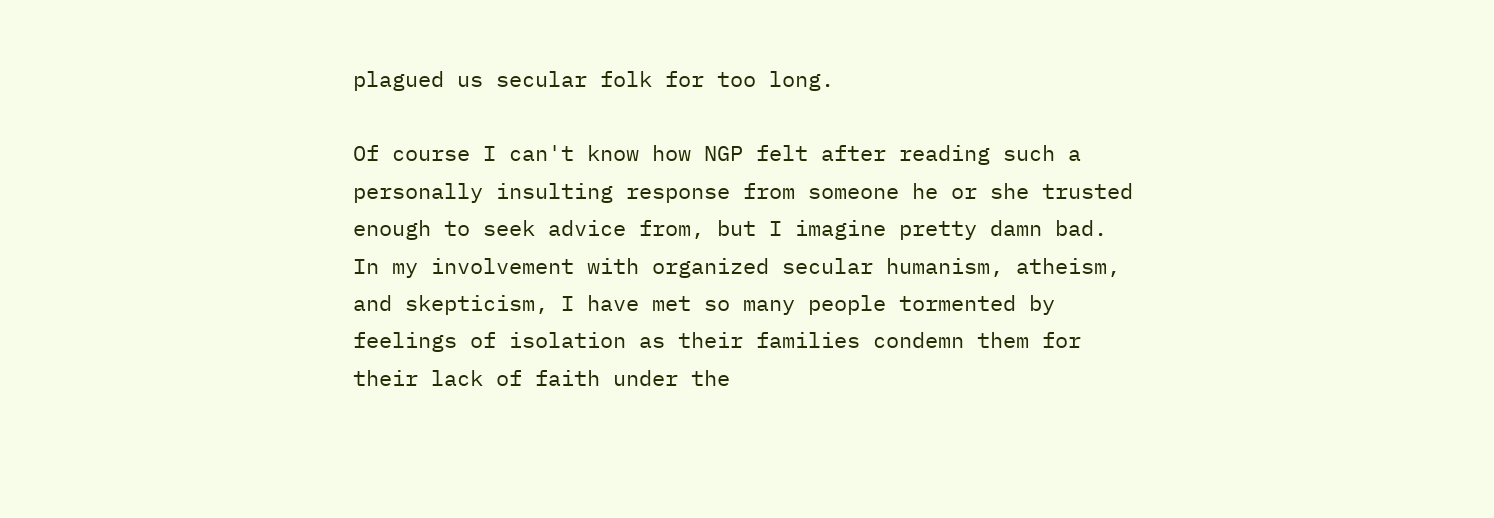plagued us secular folk for too long.

Of course I can't know how NGP felt after reading such a personally insulting response from someone he or she trusted enough to seek advice from, but I imagine pretty damn bad. In my involvement with organized secular humanism, atheism, and skepticism, I have met so many people tormented by feelings of isolation as their families condemn them for their lack of faith under the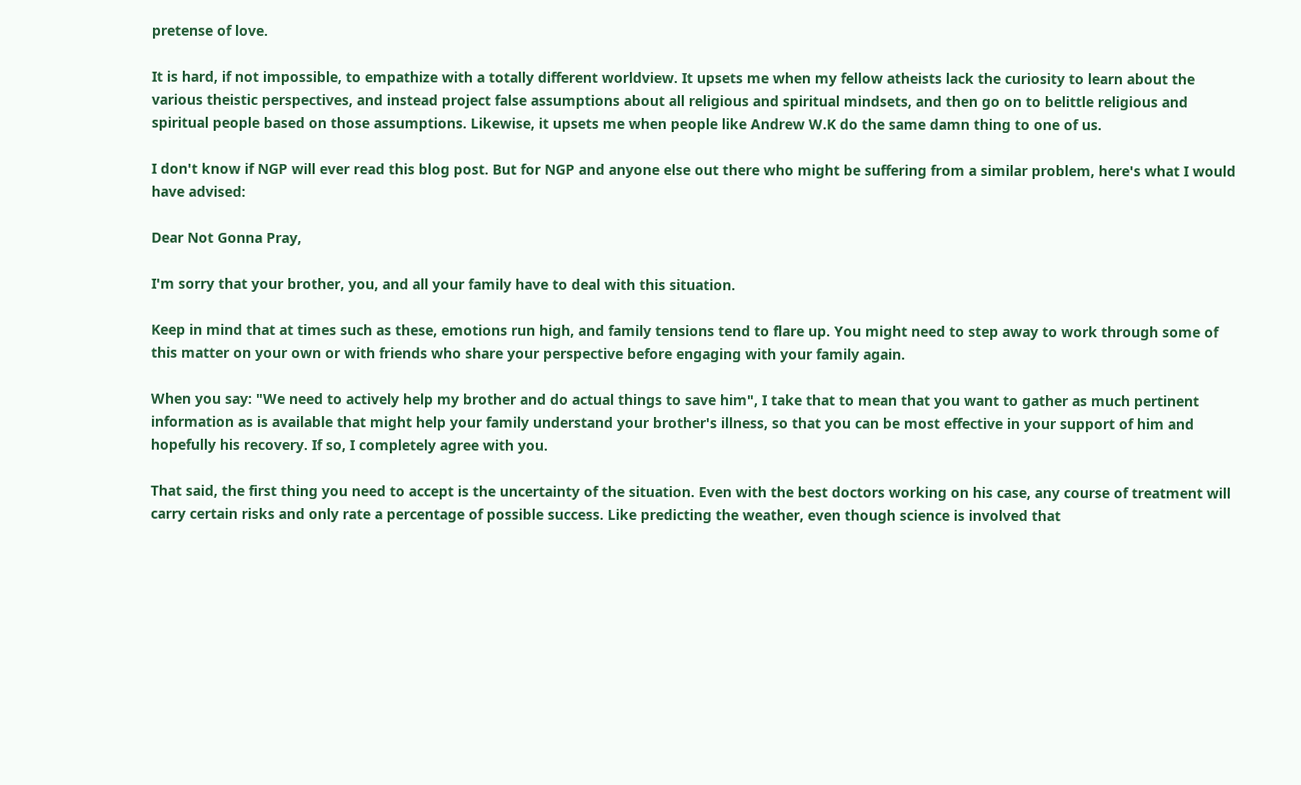pretense of love.

It is hard, if not impossible, to empathize with a totally different worldview. It upsets me when my fellow atheists lack the curiosity to learn about the various theistic perspectives, and instead project false assumptions about all religious and spiritual mindsets, and then go on to belittle religious and spiritual people based on those assumptions. Likewise, it upsets me when people like Andrew W.K do the same damn thing to one of us.

I don't know if NGP will ever read this blog post. But for NGP and anyone else out there who might be suffering from a similar problem, here's what I would have advised:

Dear Not Gonna Pray,

I'm sorry that your brother, you, and all your family have to deal with this situation.

Keep in mind that at times such as these, emotions run high, and family tensions tend to flare up. You might need to step away to work through some of this matter on your own or with friends who share your perspective before engaging with your family again.

When you say: "We need to actively help my brother and do actual things to save him", I take that to mean that you want to gather as much pertinent information as is available that might help your family understand your brother's illness, so that you can be most effective in your support of him and hopefully his recovery. If so, I completely agree with you.

That said, the first thing you need to accept is the uncertainty of the situation. Even with the best doctors working on his case, any course of treatment will carry certain risks and only rate a percentage of possible success. Like predicting the weather, even though science is involved that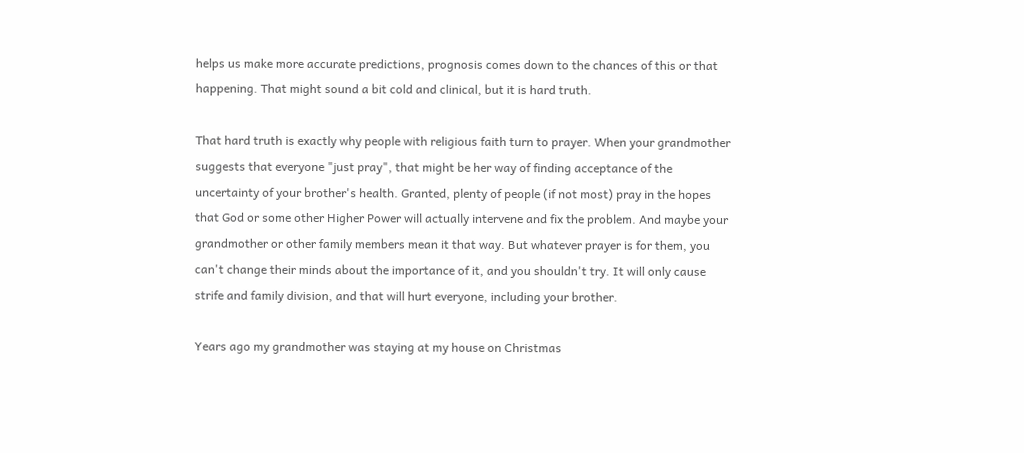helps us make more accurate predictions, prognosis comes down to the chances of this or that happening. That might sound a bit cold and clinical, but it is hard truth.

That hard truth is exactly why people with religious faith turn to prayer. When your grandmother suggests that everyone "just pray", that might be her way of finding acceptance of the uncertainty of your brother's health. Granted, plenty of people (if not most) pray in the hopes that God or some other Higher Power will actually intervene and fix the problem. And maybe your grandmother or other family members mean it that way. But whatever prayer is for them, you can't change their minds about the importance of it, and you shouldn't try. It will only cause strife and family division, and that will hurt everyone, including your brother.

Years ago my grandmother was staying at my house on Christmas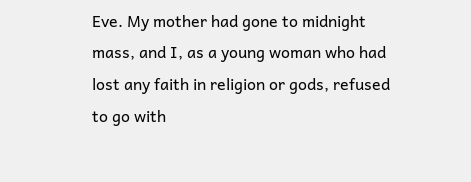Eve. My mother had gone to midnight mass, and I, as a young woman who had lost any faith in religion or gods, refused to go with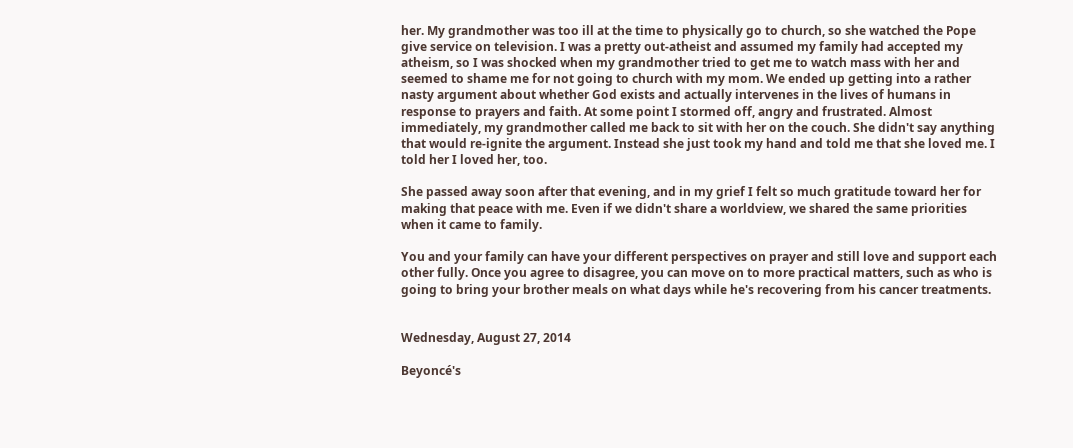her. My grandmother was too ill at the time to physically go to church, so she watched the Pope give service on television. I was a pretty out-atheist and assumed my family had accepted my atheism, so I was shocked when my grandmother tried to get me to watch mass with her and seemed to shame me for not going to church with my mom. We ended up getting into a rather nasty argument about whether God exists and actually intervenes in the lives of humans in response to prayers and faith. At some point I stormed off, angry and frustrated. Almost immediately, my grandmother called me back to sit with her on the couch. She didn't say anything that would re-ignite the argument. Instead she just took my hand and told me that she loved me. I told her I loved her, too.

She passed away soon after that evening, and in my grief I felt so much gratitude toward her for making that peace with me. Even if we didn't share a worldview, we shared the same priorities when it came to family.

You and your family can have your different perspectives on prayer and still love and support each other fully. Once you agree to disagree, you can move on to more practical matters, such as who is going to bring your brother meals on what days while he's recovering from his cancer treatments.


Wednesday, August 27, 2014

Beyoncé's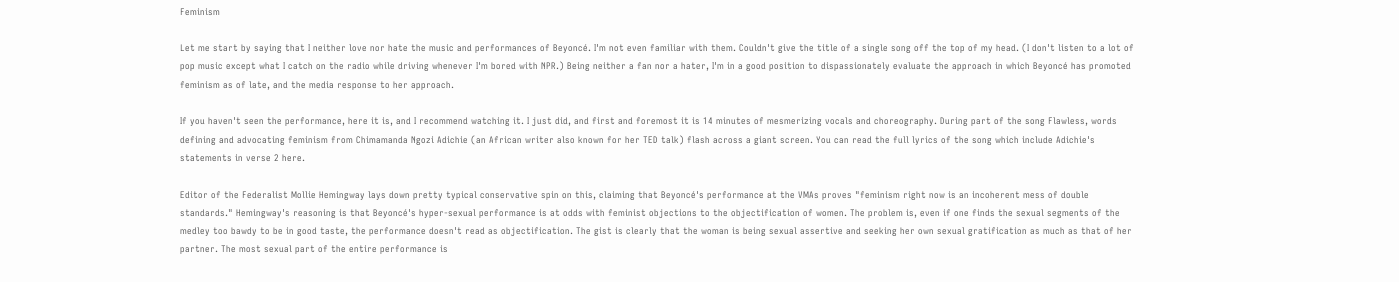Feminism

Let me start by saying that I neither love nor hate the music and performances of Beyoncé. I'm not even familiar with them. Couldn't give the title of a single song off the top of my head. (I don't listen to a lot of pop music except what I catch on the radio while driving whenever I'm bored with NPR.) Being neither a fan nor a hater, I'm in a good position to dispassionately evaluate the approach in which Beyoncé has promoted feminism as of late, and the media response to her approach.

If you haven't seen the performance, here it is, and I recommend watching it. I just did, and first and foremost it is 14 minutes of mesmerizing vocals and choreography. During part of the song Flawless, words defining and advocating feminism from Chimamanda Ngozi Adichie (an African writer also known for her TED talk) flash across a giant screen. You can read the full lyrics of the song which include Adichie's statements in verse 2 here.

Editor of the Federalist Mollie Hemingway lays down pretty typical conservative spin on this, claiming that Beyoncé's performance at the VMAs proves "feminism right now is an incoherent mess of double standards." Hemingway's reasoning is that Beyoncé's hyper-sexual performance is at odds with feminist objections to the objectification of women. The problem is, even if one finds the sexual segments of the medley too bawdy to be in good taste, the performance doesn't read as objectification. The gist is clearly that the woman is being sexual assertive and seeking her own sexual gratification as much as that of her partner. The most sexual part of the entire performance is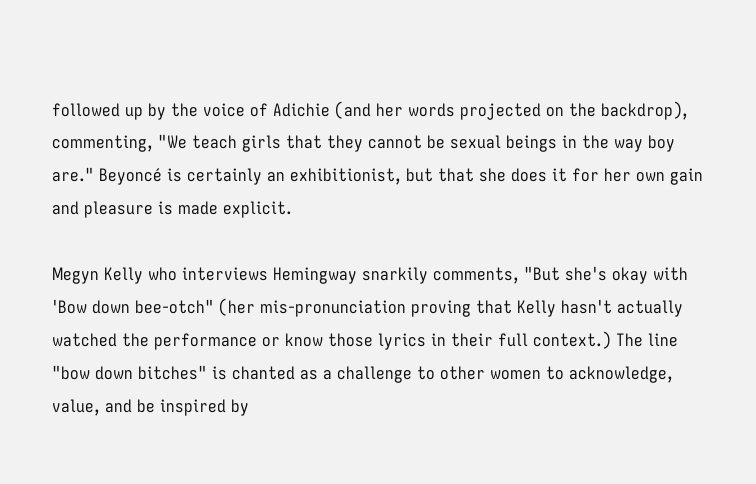followed up by the voice of Adichie (and her words projected on the backdrop), commenting, "We teach girls that they cannot be sexual beings in the way boy are." Beyoncé is certainly an exhibitionist, but that she does it for her own gain and pleasure is made explicit.

Megyn Kelly who interviews Hemingway snarkily comments, "But she's okay with 'Bow down bee-otch" (her mis-pronunciation proving that Kelly hasn't actually watched the performance or know those lyrics in their full context.) The line "bow down bitches" is chanted as a challenge to other women to acknowledge, value, and be inspired by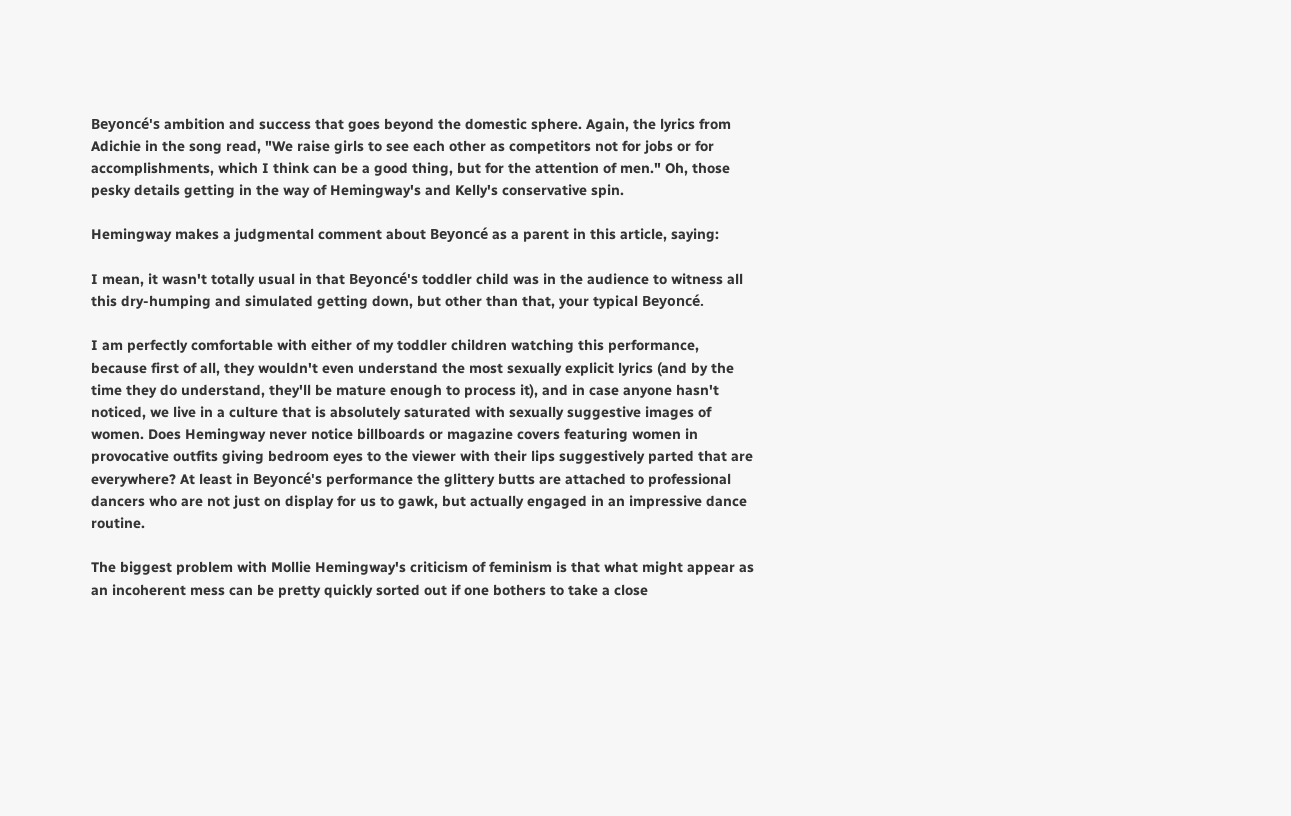Beyoncé's ambition and success that goes beyond the domestic sphere. Again, the lyrics from Adichie in the song read, "We raise girls to see each other as competitors not for jobs or for accomplishments, which I think can be a good thing, but for the attention of men." Oh, those pesky details getting in the way of Hemingway's and Kelly's conservative spin.

Hemingway makes a judgmental comment about Beyoncé as a parent in this article, saying:

I mean, it wasn't totally usual in that Beyoncé's toddler child was in the audience to witness all this dry-humping and simulated getting down, but other than that, your typical Beyoncé.

I am perfectly comfortable with either of my toddler children watching this performance, because first of all, they wouldn't even understand the most sexually explicit lyrics (and by the time they do understand, they'll be mature enough to process it), and in case anyone hasn't noticed, we live in a culture that is absolutely saturated with sexually suggestive images of women. Does Hemingway never notice billboards or magazine covers featuring women in provocative outfits giving bedroom eyes to the viewer with their lips suggestively parted that are everywhere? At least in Beyoncé's performance the glittery butts are attached to professional dancers who are not just on display for us to gawk, but actually engaged in an impressive dance routine.

The biggest problem with Mollie Hemingway's criticism of feminism is that what might appear as an incoherent mess can be pretty quickly sorted out if one bothers to take a close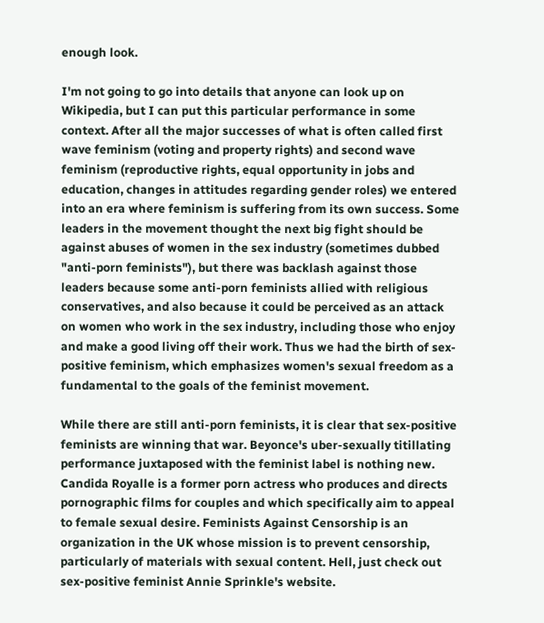enough look.

I'm not going to go into details that anyone can look up on Wikipedia, but I can put this particular performance in some context. After all the major successes of what is often called first wave feminism (voting and property rights) and second wave feminism (reproductive rights, equal opportunity in jobs and education, changes in attitudes regarding gender roles) we entered into an era where feminism is suffering from its own success. Some leaders in the movement thought the next big fight should be against abuses of women in the sex industry (sometimes dubbed "anti-porn feminists"), but there was backlash against those leaders because some anti-porn feminists allied with religious conservatives, and also because it could be perceived as an attack on women who work in the sex industry, including those who enjoy and make a good living off their work. Thus we had the birth of sex-positive feminism, which emphasizes women's sexual freedom as a fundamental to the goals of the feminist movement.

While there are still anti-porn feminists, it is clear that sex-positive feminists are winning that war. Beyonce's uber-sexually titillating performance juxtaposed with the feminist label is nothing new. Candida Royalle is a former porn actress who produces and directs pornographic films for couples and which specifically aim to appeal to female sexual desire. Feminists Against Censorship is an organization in the UK whose mission is to prevent censorship, particularly of materials with sexual content. Hell, just check out sex-positive feminist Annie Sprinkle's website.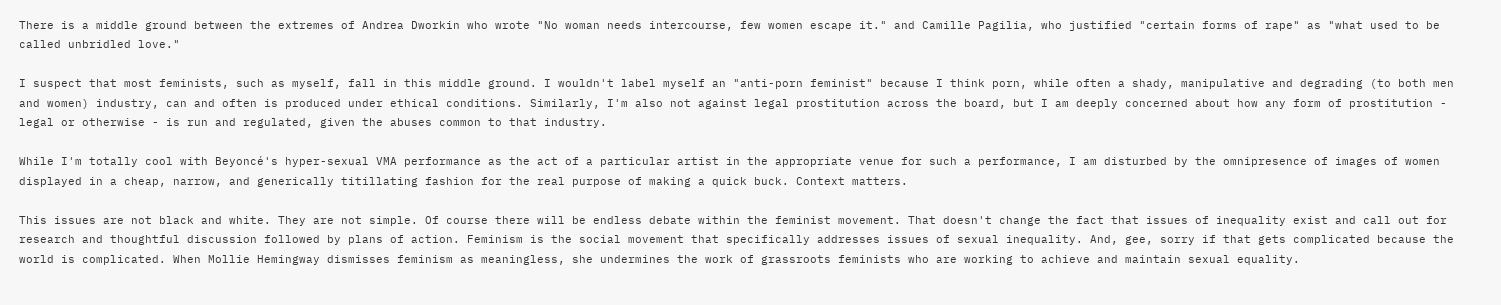There is a middle ground between the extremes of Andrea Dworkin who wrote "No woman needs intercourse, few women escape it." and Camille Pagilia, who justified "certain forms of rape" as "what used to be called unbridled love."

I suspect that most feminists, such as myself, fall in this middle ground. I wouldn't label myself an "anti-porn feminist" because I think porn, while often a shady, manipulative and degrading (to both men and women) industry, can and often is produced under ethical conditions. Similarly, I'm also not against legal prostitution across the board, but I am deeply concerned about how any form of prostitution - legal or otherwise - is run and regulated, given the abuses common to that industry.

While I'm totally cool with Beyoncé's hyper-sexual VMA performance as the act of a particular artist in the appropriate venue for such a performance, I am disturbed by the omnipresence of images of women displayed in a cheap, narrow, and generically titillating fashion for the real purpose of making a quick buck. Context matters.

This issues are not black and white. They are not simple. Of course there will be endless debate within the feminist movement. That doesn't change the fact that issues of inequality exist and call out for research and thoughtful discussion followed by plans of action. Feminism is the social movement that specifically addresses issues of sexual inequality. And, gee, sorry if that gets complicated because the world is complicated. When Mollie Hemingway dismisses feminism as meaningless, she undermines the work of grassroots feminists who are working to achieve and maintain sexual equality.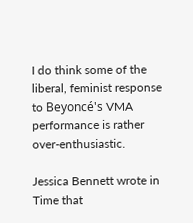I do think some of the liberal, feminist response to Beyoncé's VMA performance is rather over-enthusiastic.

Jessica Bennett wrote in Time that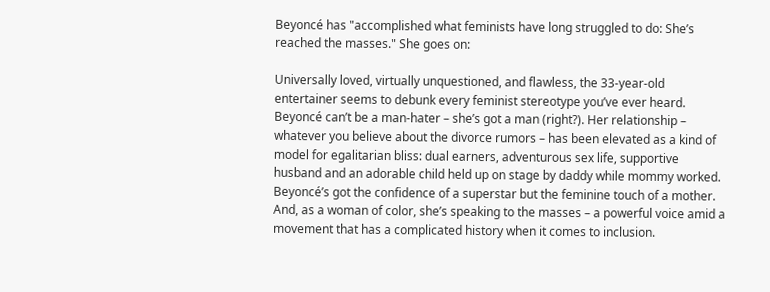Beyoncé has "accomplished what feminists have long struggled to do: She’s reached the masses." She goes on:

Universally loved, virtually unquestioned, and flawless, the 33-year-old entertainer seems to debunk every feminist stereotype you’ve ever heard. Beyoncé can’t be a man-hater – she’s got a man (right?). Her relationship – whatever you believe about the divorce rumors – has been elevated as a kind of model for egalitarian bliss: dual earners, adventurous sex life, supportive husband and an adorable child held up on stage by daddy while mommy worked. Beyoncé’s got the confidence of a superstar but the feminine touch of a mother. And, as a woman of color, she’s speaking to the masses – a powerful voice amid a movement that has a complicated history when it comes to inclusion.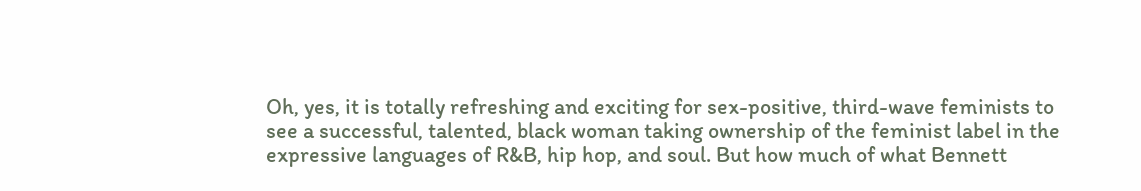Oh, yes, it is totally refreshing and exciting for sex-positive, third-wave feminists to see a successful, talented, black woman taking ownership of the feminist label in the expressive languages of R&B, hip hop, and soul. But how much of what Bennett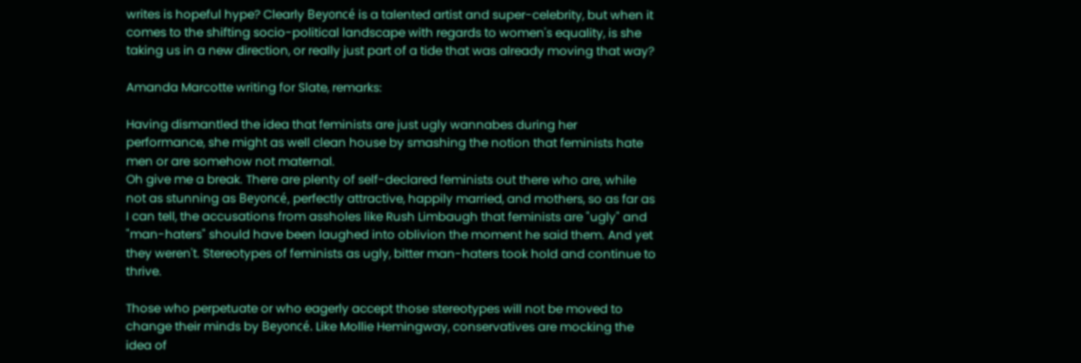writes is hopeful hype? Clearly Beyoncé is a talented artist and super-celebrity, but when it comes to the shifting socio-political landscape with regards to women's equality, is she taking us in a new direction, or really just part of a tide that was already moving that way?

Amanda Marcotte writing for Slate, remarks:

Having dismantled the idea that feminists are just ugly wannabes during her performance, she might as well clean house by smashing the notion that feminists hate men or are somehow not maternal.
Oh give me a break. There are plenty of self-declared feminists out there who are, while not as stunning as Beyoncé, perfectly attractive, happily married, and mothers, so as far as I can tell, the accusations from assholes like Rush Limbaugh that feminists are "ugly" and "man-haters" should have been laughed into oblivion the moment he said them. And yet they weren't. Stereotypes of feminists as ugly, bitter man-haters took hold and continue to thrive.

Those who perpetuate or who eagerly accept those stereotypes will not be moved to change their minds by Beyoncé. Like Mollie Hemingway, conservatives are mocking the idea of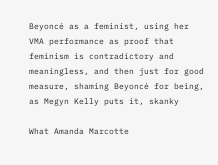Beyoncé as a feminist, using her VMA performance as proof that feminism is contradictory and meaningless, and then just for good measure, shaming Beyoncé for being, as Megyn Kelly puts it, skanky

What Amanda Marcotte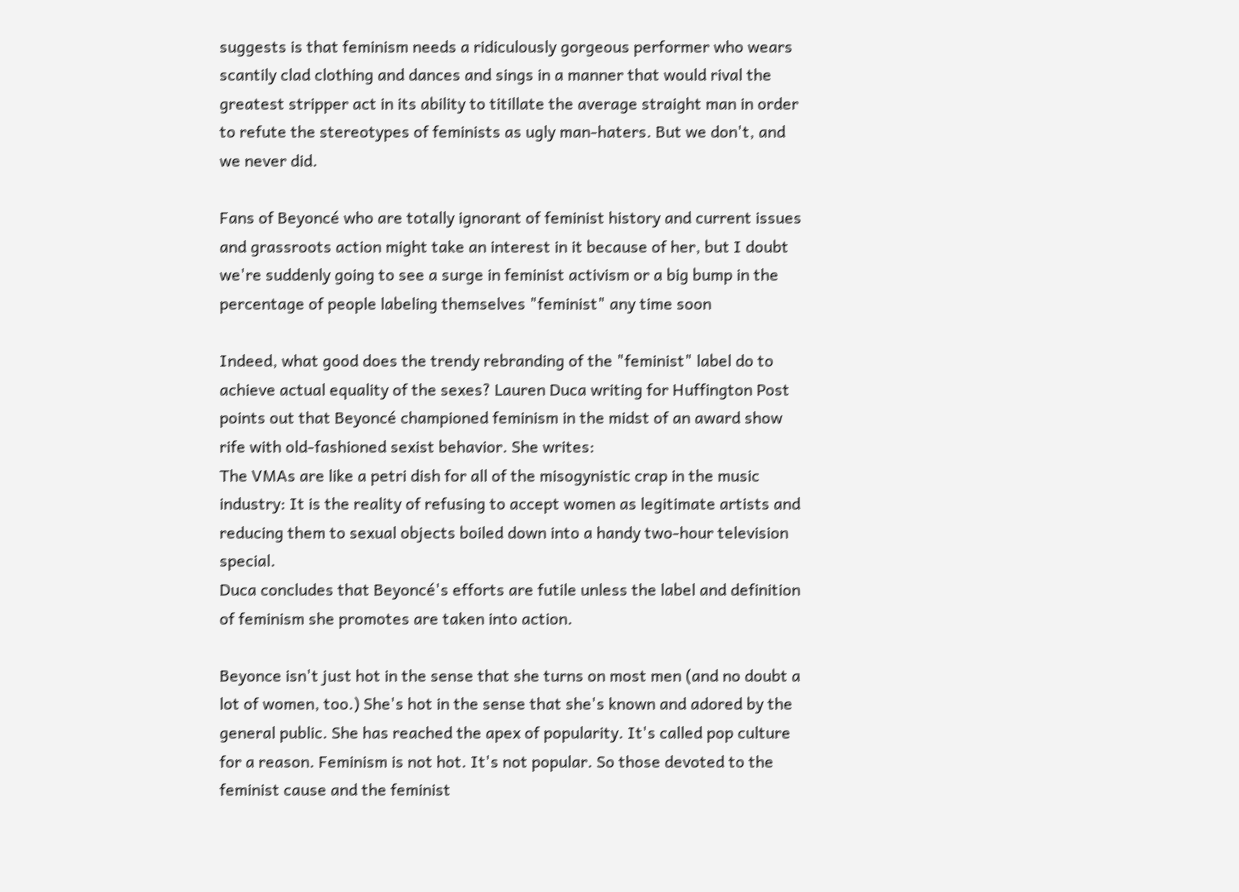suggests is that feminism needs a ridiculously gorgeous performer who wears scantily clad clothing and dances and sings in a manner that would rival the greatest stripper act in its ability to titillate the average straight man in order to refute the stereotypes of feminists as ugly man-haters. But we don't, and we never did.

Fans of Beyoncé who are totally ignorant of feminist history and current issues and grassroots action might take an interest in it because of her, but I doubt we're suddenly going to see a surge in feminist activism or a big bump in the percentage of people labeling themselves "feminist" any time soon

Indeed, what good does the trendy rebranding of the "feminist" label do to achieve actual equality of the sexes? Lauren Duca writing for Huffington Post points out that Beyoncé championed feminism in the midst of an award show rife with old-fashioned sexist behavior. She writes:
The VMAs are like a petri dish for all of the misogynistic crap in the music industry: It is the reality of refusing to accept women as legitimate artists and reducing them to sexual objects boiled down into a handy two-hour television special.
Duca concludes that Beyoncé's efforts are futile unless the label and definition of feminism she promotes are taken into action.

Beyonce isn't just hot in the sense that she turns on most men (and no doubt a lot of women, too.) She's hot in the sense that she's known and adored by the general public. She has reached the apex of popularity. It's called pop culture for a reason. Feminism is not hot. It's not popular. So those devoted to the feminist cause and the feminist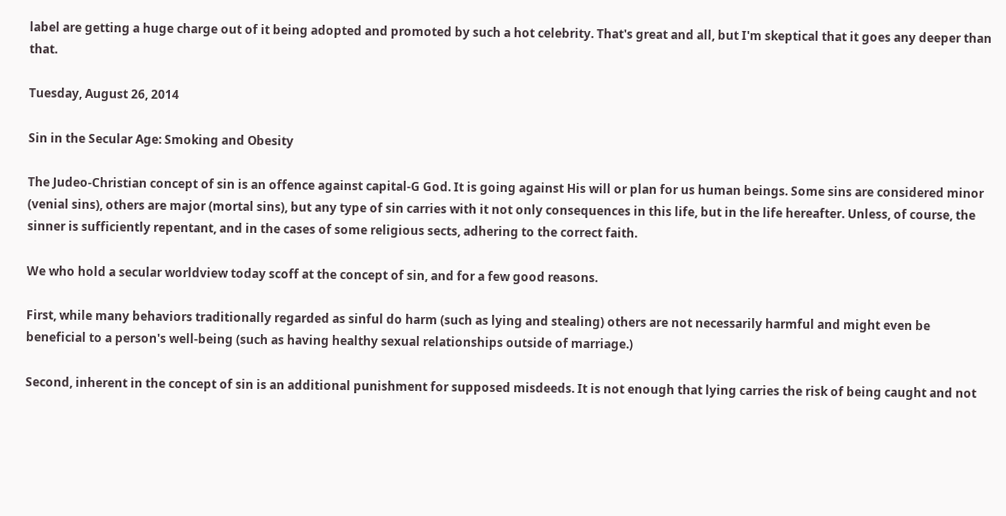label are getting a huge charge out of it being adopted and promoted by such a hot celebrity. That's great and all, but I'm skeptical that it goes any deeper than that.

Tuesday, August 26, 2014

Sin in the Secular Age: Smoking and Obesity

The Judeo-Christian concept of sin is an offence against capital-G God. It is going against His will or plan for us human beings. Some sins are considered minor (venial sins), others are major (mortal sins), but any type of sin carries with it not only consequences in this life, but in the life hereafter. Unless, of course, the sinner is sufficiently repentant, and in the cases of some religious sects, adhering to the correct faith.

We who hold a secular worldview today scoff at the concept of sin, and for a few good reasons.

First, while many behaviors traditionally regarded as sinful do harm (such as lying and stealing) others are not necessarily harmful and might even be beneficial to a person's well-being (such as having healthy sexual relationships outside of marriage.)

Second, inherent in the concept of sin is an additional punishment for supposed misdeeds. It is not enough that lying carries the risk of being caught and not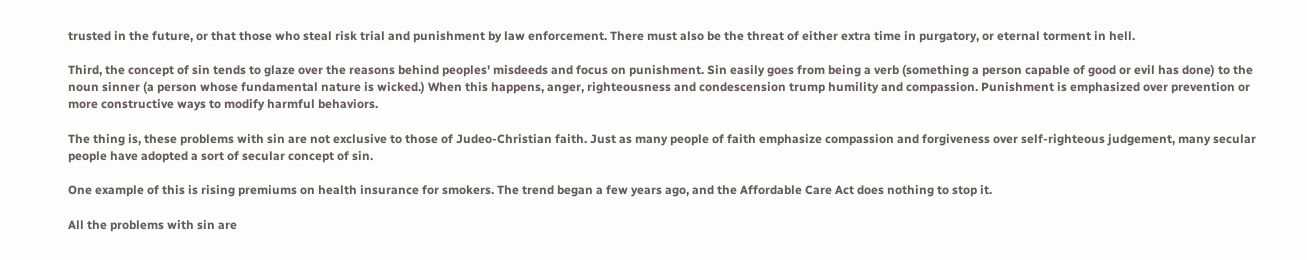trusted in the future, or that those who steal risk trial and punishment by law enforcement. There must also be the threat of either extra time in purgatory, or eternal torment in hell.

Third, the concept of sin tends to glaze over the reasons behind peoples' misdeeds and focus on punishment. Sin easily goes from being a verb (something a person capable of good or evil has done) to the noun sinner (a person whose fundamental nature is wicked.) When this happens, anger, righteousness and condescension trump humility and compassion. Punishment is emphasized over prevention or more constructive ways to modify harmful behaviors.

The thing is, these problems with sin are not exclusive to those of Judeo-Christian faith. Just as many people of faith emphasize compassion and forgiveness over self-righteous judgement, many secular people have adopted a sort of secular concept of sin.

One example of this is rising premiums on health insurance for smokers. The trend began a few years ago, and the Affordable Care Act does nothing to stop it.

All the problems with sin are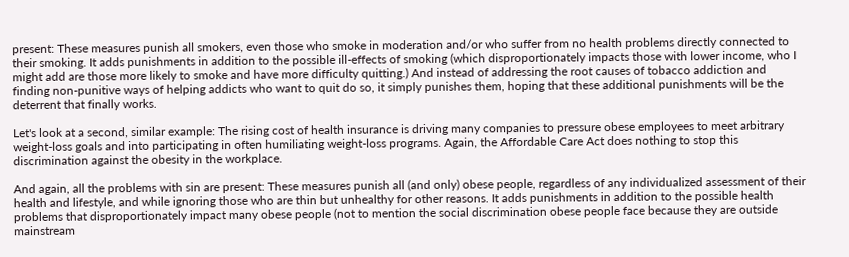present: These measures punish all smokers, even those who smoke in moderation and/or who suffer from no health problems directly connected to their smoking. It adds punishments in addition to the possible ill-effects of smoking (which disproportionately impacts those with lower income, who I might add are those more likely to smoke and have more difficulty quitting.) And instead of addressing the root causes of tobacco addiction and finding non-punitive ways of helping addicts who want to quit do so, it simply punishes them, hoping that these additional punishments will be the deterrent that finally works.

Let's look at a second, similar example: The rising cost of health insurance is driving many companies to pressure obese employees to meet arbitrary weight-loss goals and into participating in often humiliating weight-loss programs. Again, the Affordable Care Act does nothing to stop this discrimination against the obesity in the workplace.

And again, all the problems with sin are present: These measures punish all (and only) obese people, regardless of any individualized assessment of their health and lifestyle, and while ignoring those who are thin but unhealthy for other reasons. It adds punishments in addition to the possible health problems that disproportionately impact many obese people (not to mention the social discrimination obese people face because they are outside mainstream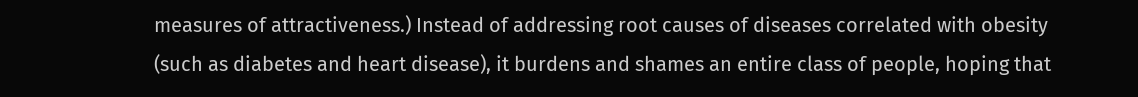measures of attractiveness.) Instead of addressing root causes of diseases correlated with obesity (such as diabetes and heart disease), it burdens and shames an entire class of people, hoping that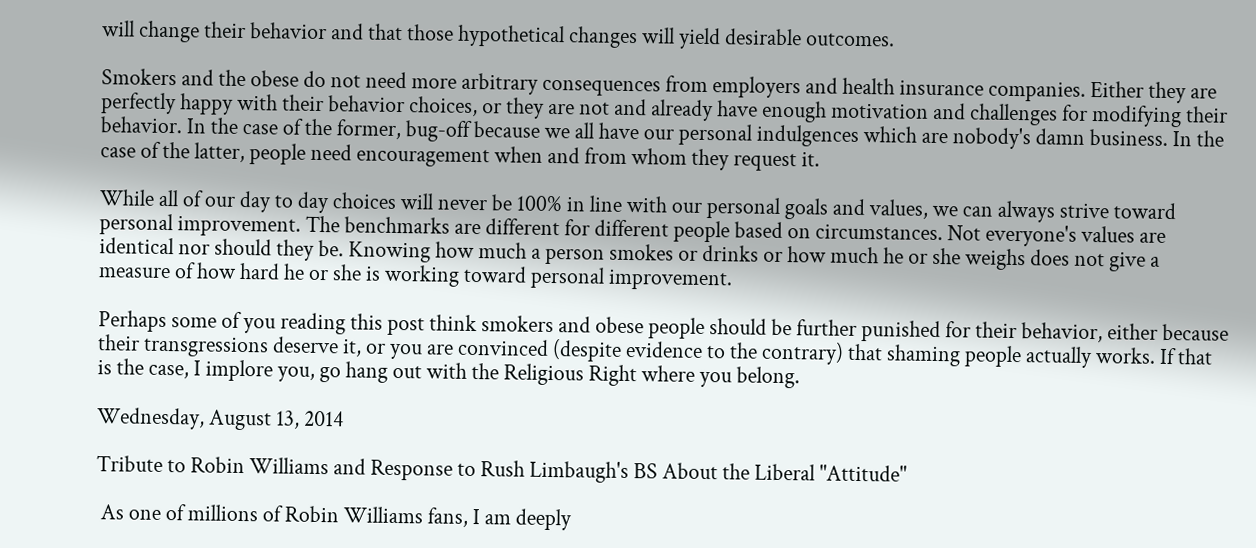will change their behavior and that those hypothetical changes will yield desirable outcomes.

Smokers and the obese do not need more arbitrary consequences from employers and health insurance companies. Either they are perfectly happy with their behavior choices, or they are not and already have enough motivation and challenges for modifying their behavior. In the case of the former, bug-off because we all have our personal indulgences which are nobody's damn business. In the case of the latter, people need encouragement when and from whom they request it.

While all of our day to day choices will never be 100% in line with our personal goals and values, we can always strive toward personal improvement. The benchmarks are different for different people based on circumstances. Not everyone's values are identical nor should they be. Knowing how much a person smokes or drinks or how much he or she weighs does not give a measure of how hard he or she is working toward personal improvement.

Perhaps some of you reading this post think smokers and obese people should be further punished for their behavior, either because their transgressions deserve it, or you are convinced (despite evidence to the contrary) that shaming people actually works. If that is the case, I implore you, go hang out with the Religious Right where you belong.

Wednesday, August 13, 2014

Tribute to Robin Williams and Response to Rush Limbaugh's BS About the Liberal "Attitude"

 As one of millions of Robin Williams fans, I am deeply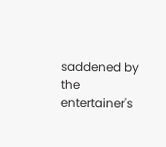saddened by the entertainer's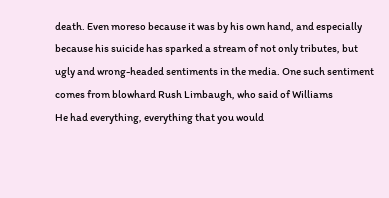death. Even moreso because it was by his own hand, and especially because his suicide has sparked a stream of not only tributes, but ugly and wrong-headed sentiments in the media. One such sentiment comes from blowhard Rush Limbaugh, who said of Williams
He had everything, everything that you would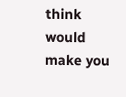think would make you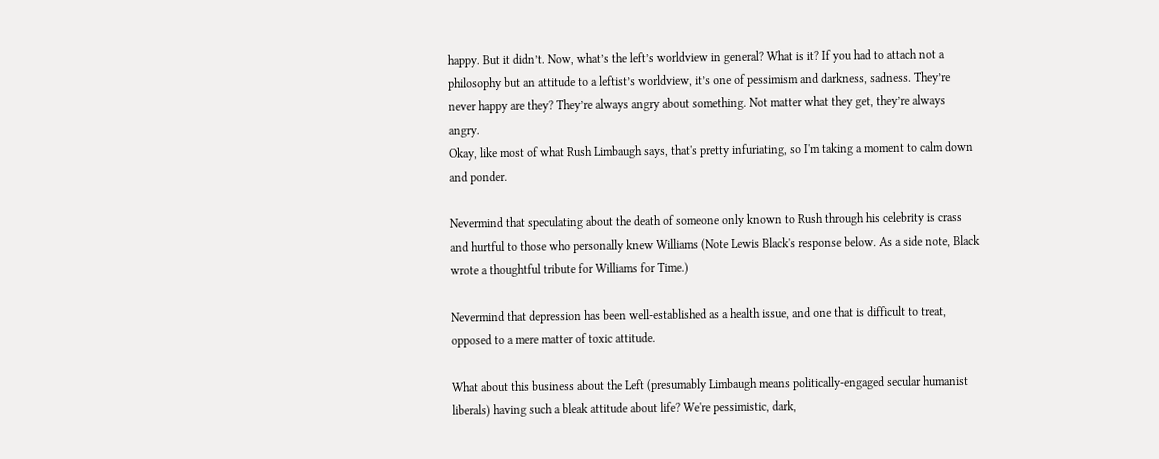happy. But it didn’t. Now, what’s the left’s worldview in general? What is it? If you had to attach not a philosophy but an attitude to a leftist’s worldview, it’s one of pessimism and darkness, sadness. They’re never happy are they? They’re always angry about something. Not matter what they get, they’re always angry.
Okay, like most of what Rush Limbaugh says, that's pretty infuriating, so I'm taking a moment to calm down and ponder.

Nevermind that speculating about the death of someone only known to Rush through his celebrity is crass and hurtful to those who personally knew Williams (Note Lewis Black's response below. As a side note, Black wrote a thoughtful tribute for Williams for Time.)

Nevermind that depression has been well-established as a health issue, and one that is difficult to treat, opposed to a mere matter of toxic attitude.

What about this business about the Left (presumably Limbaugh means politically-engaged secular humanist liberals) having such a bleak attitude about life? We're pessimistic, dark,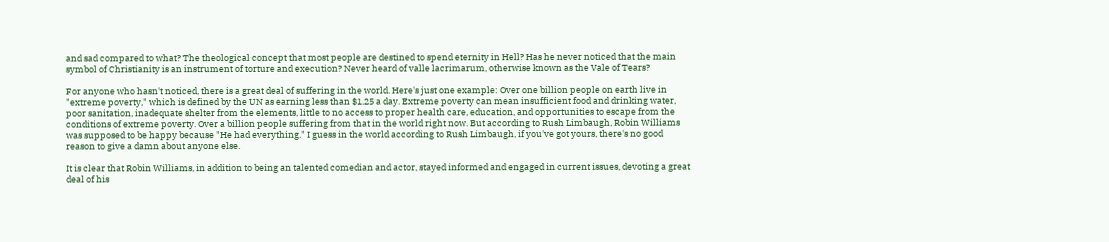and sad compared to what? The theological concept that most people are destined to spend eternity in Hell? Has he never noticed that the main symbol of Christianity is an instrument of torture and execution? Never heard of valle lacrimarum, otherwise known as the Vale of Tears?

For anyone who hasn't noticed, there is a great deal of suffering in the world. Here's just one example: Over one billion people on earth live in "extreme poverty," which is defined by the UN as earning less than $1.25 a day. Extreme poverty can mean insufficient food and drinking water, poor sanitation, inadequate shelter from the elements, little to no access to proper health care, education, and opportunities to escape from the conditions of extreme poverty. Over a billion people suffering from that in the world right now. But according to Rush Limbaugh, Robin Williams was supposed to be happy because "He had everything." I guess in the world according to Rush Limbaugh, if you've got yours, there's no good reason to give a damn about anyone else.

It is clear that Robin Williams, in addition to being an talented comedian and actor, stayed informed and engaged in current issues, devoting a great deal of his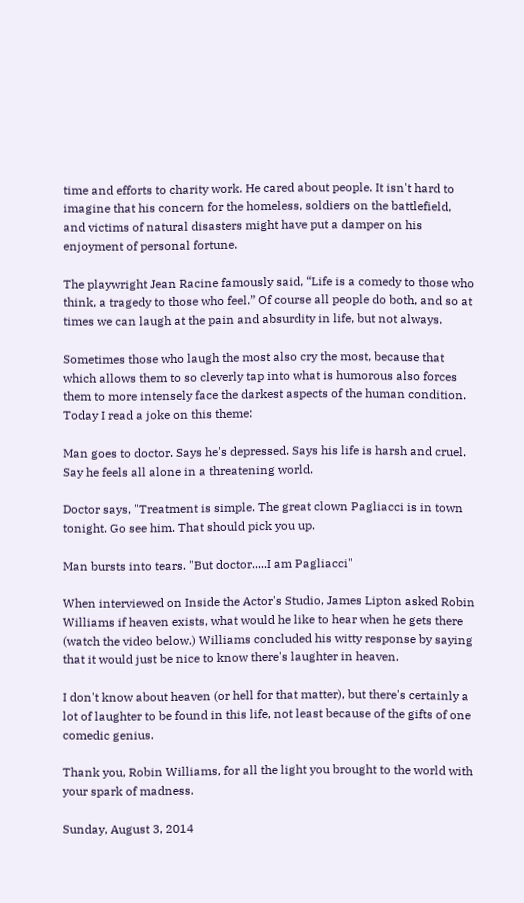time and efforts to charity work. He cared about people. It isn't hard to imagine that his concern for the homeless, soldiers on the battlefield, and victims of natural disasters might have put a damper on his enjoyment of personal fortune.

The playwright Jean Racine famously said, “Life is a comedy to those who think, a tragedy to those who feel.” Of course all people do both, and so at times we can laugh at the pain and absurdity in life, but not always.

Sometimes those who laugh the most also cry the most, because that which allows them to so cleverly tap into what is humorous also forces them to more intensely face the darkest aspects of the human condition. Today I read a joke on this theme:

Man goes to doctor. Says he's depressed. Says his life is harsh and cruel. Say he feels all alone in a threatening world.

Doctor says, "Treatment is simple. The great clown Pagliacci is in town tonight. Go see him. That should pick you up.

Man bursts into tears. "But doctor.....I am Pagliacci"

When interviewed on Inside the Actor's Studio, James Lipton asked Robin Williams if heaven exists, what would he like to hear when he gets there (watch the video below.) Williams concluded his witty response by saying that it would just be nice to know there's laughter in heaven.

I don't know about heaven (or hell for that matter), but there's certainly a lot of laughter to be found in this life, not least because of the gifts of one comedic genius.

Thank you, Robin Williams, for all the light you brought to the world with your spark of madness.

Sunday, August 3, 2014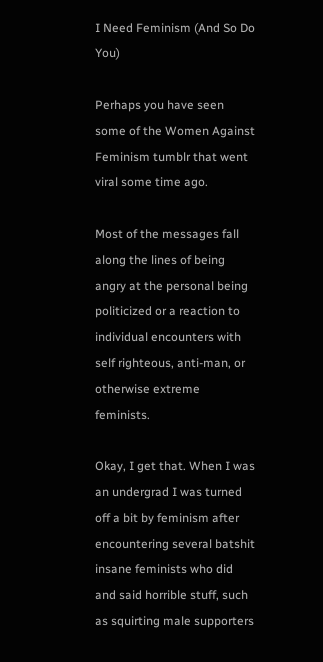I Need Feminism (And So Do You)

Perhaps you have seen some of the Women Against Feminism tumblr that went viral some time ago.

Most of the messages fall along the lines of being angry at the personal being politicized or a reaction to individual encounters with self righteous, anti-man, or otherwise extreme feminists.

Okay, I get that. When I was an undergrad I was turned off a bit by feminism after encountering several batshit insane feminists who did and said horrible stuff, such as squirting male supporters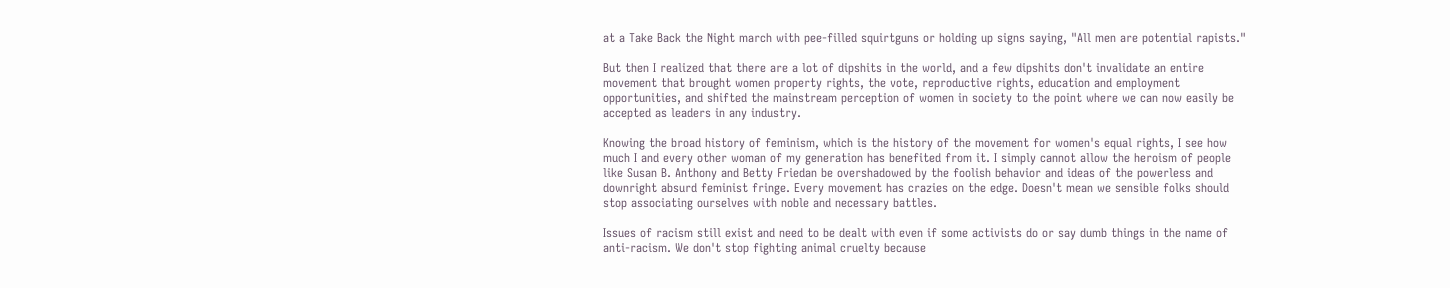at a Take Back the Night march with pee-filled squirtguns or holding up signs saying, "All men are potential rapists."

But then I realized that there are a lot of dipshits in the world, and a few dipshits don't invalidate an entire movement that brought women property rights, the vote, reproductive rights, education and employment opportunities, and shifted the mainstream perception of women in society to the point where we can now easily be accepted as leaders in any industry.

Knowing the broad history of feminism, which is the history of the movement for women's equal rights, I see how much I and every other woman of my generation has benefited from it. I simply cannot allow the heroism of people like Susan B. Anthony and Betty Friedan be overshadowed by the foolish behavior and ideas of the powerless and downright absurd feminist fringe. Every movement has crazies on the edge. Doesn't mean we sensible folks should stop associating ourselves with noble and necessary battles.

Issues of racism still exist and need to be dealt with even if some activists do or say dumb things in the name of anti-racism. We don't stop fighting animal cruelty because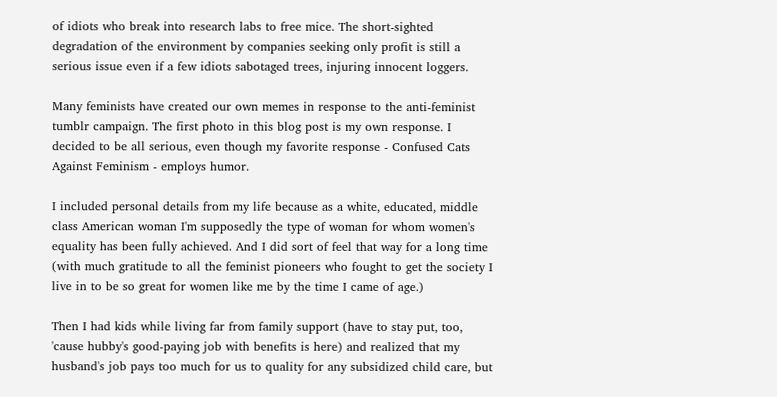of idiots who break into research labs to free mice. The short-sighted degradation of the environment by companies seeking only profit is still a serious issue even if a few idiots sabotaged trees, injuring innocent loggers.

Many feminists have created our own memes in response to the anti-feminist tumblr campaign. The first photo in this blog post is my own response. I decided to be all serious, even though my favorite response - Confused Cats Against Feminism - employs humor.

I included personal details from my life because as a white, educated, middle class American woman I'm supposedly the type of woman for whom women's equality has been fully achieved. And I did sort of feel that way for a long time (with much gratitude to all the feminist pioneers who fought to get the society I live in to be so great for women like me by the time I came of age.)

Then I had kids while living far from family support (have to stay put, too, 'cause hubby's good-paying job with benefits is here) and realized that my husband's job pays too much for us to quality for any subsidized child care, but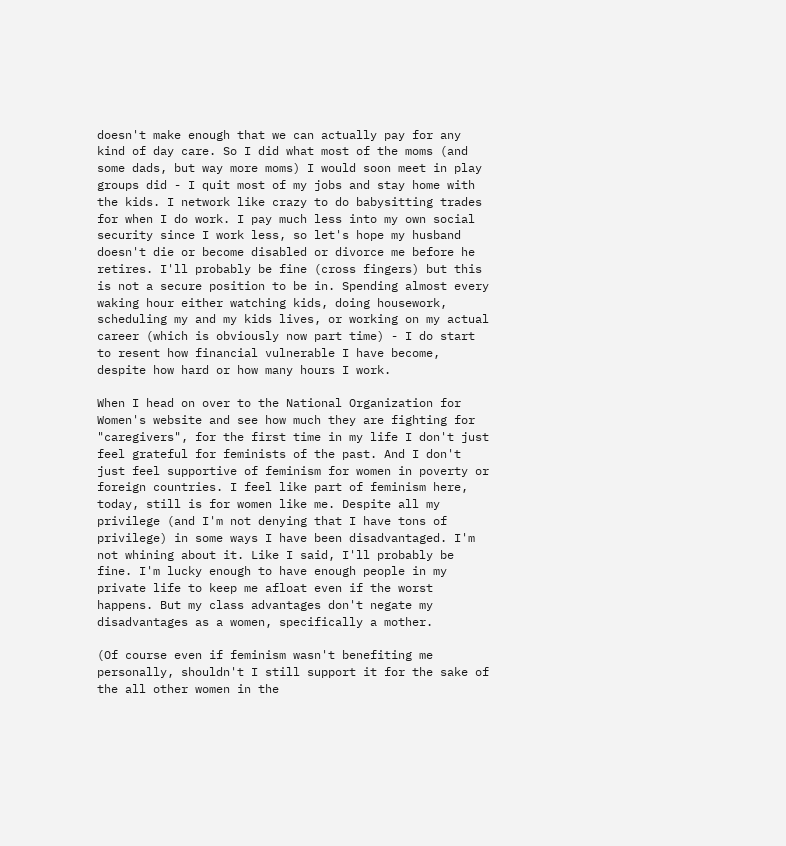doesn't make enough that we can actually pay for any kind of day care. So I did what most of the moms (and some dads, but way more moms) I would soon meet in play groups did - I quit most of my jobs and stay home with the kids. I network like crazy to do babysitting trades for when I do work. I pay much less into my own social security since I work less, so let's hope my husband doesn't die or become disabled or divorce me before he retires. I'll probably be fine (cross fingers) but this is not a secure position to be in. Spending almost every waking hour either watching kids, doing housework, scheduling my and my kids lives, or working on my actual career (which is obviously now part time) - I do start to resent how financial vulnerable I have become, despite how hard or how many hours I work.

When I head on over to the National Organization for Women's website and see how much they are fighting for "caregivers", for the first time in my life I don't just feel grateful for feminists of the past. And I don't just feel supportive of feminism for women in poverty or foreign countries. I feel like part of feminism here, today, still is for women like me. Despite all my privilege (and I'm not denying that I have tons of privilege) in some ways I have been disadvantaged. I'm not whining about it. Like I said, I'll probably be fine. I'm lucky enough to have enough people in my private life to keep me afloat even if the worst happens. But my class advantages don't negate my disadvantages as a women, specifically a mother.

(Of course even if feminism wasn't benefiting me personally, shouldn't I still support it for the sake of the all other women in the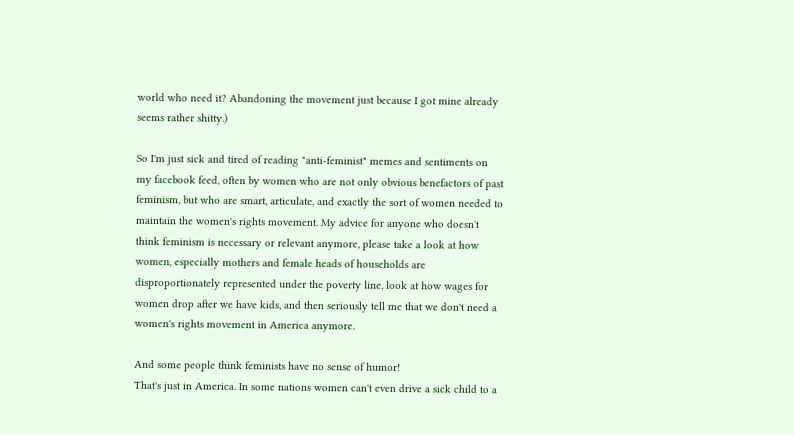world who need it? Abandoning the movement just because I got mine already seems rather shitty.)

So I'm just sick and tired of reading "anti-feminist" memes and sentiments on my facebook feed, often by women who are not only obvious benefactors of past feminism, but who are smart, articulate, and exactly the sort of women needed to maintain the women's rights movement. My advice for anyone who doesn't think feminism is necessary or relevant anymore, please take a look at how women, especially mothers and female heads of households are disproportionately represented under the poverty line, look at how wages for women drop after we have kids, and then seriously tell me that we don't need a women's rights movement in America anymore.

And some people think feminists have no sense of humor!
That's just in America. In some nations women can't even drive a sick child to a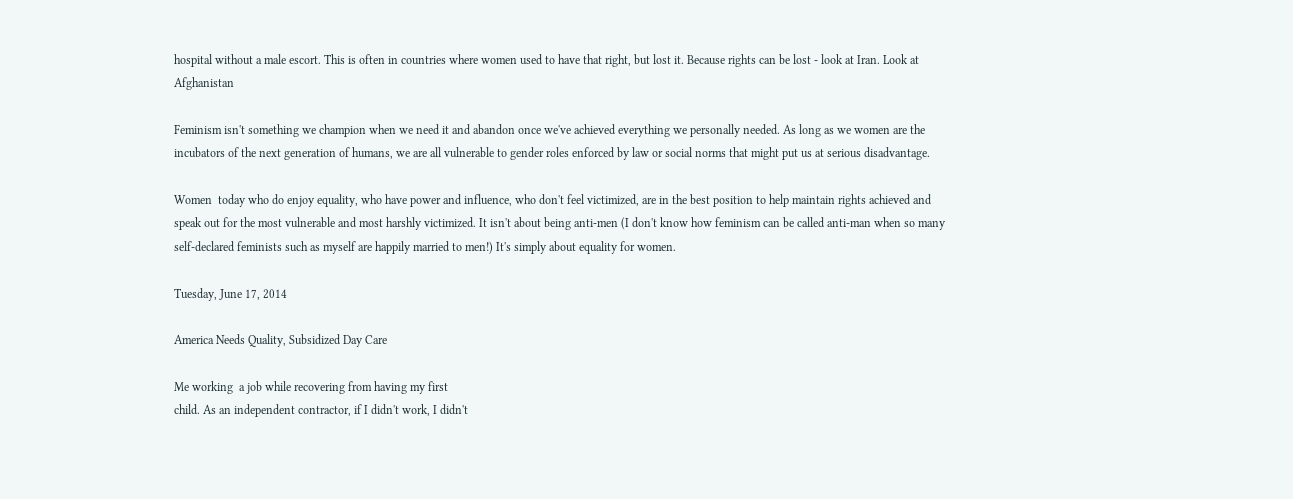hospital without a male escort. This is often in countries where women used to have that right, but lost it. Because rights can be lost - look at Iran. Look at Afghanistan

Feminism isn't something we champion when we need it and abandon once we've achieved everything we personally needed. As long as we women are the incubators of the next generation of humans, we are all vulnerable to gender roles enforced by law or social norms that might put us at serious disadvantage.

Women  today who do enjoy equality, who have power and influence, who don't feel victimized, are in the best position to help maintain rights achieved and speak out for the most vulnerable and most harshly victimized. It isn't about being anti-men (I don't know how feminism can be called anti-man when so many self-declared feminists such as myself are happily married to men!) It's simply about equality for women.

Tuesday, June 17, 2014

America Needs Quality, Subsidized Day Care

Me working  a job while recovering from having my first
child. As an independent contractor, if I didn't work, I didn't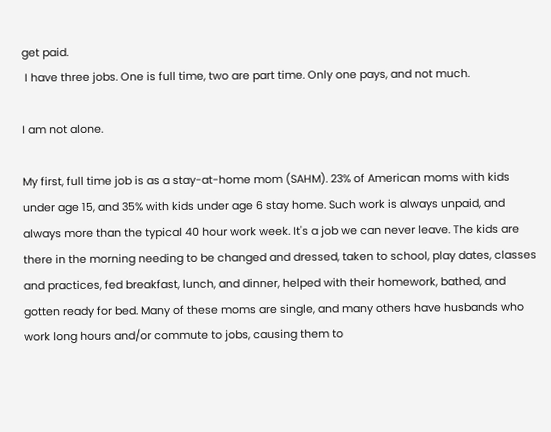get paid.
 I have three jobs. One is full time, two are part time. Only one pays, and not much.

I am not alone.

My first, full time job is as a stay-at-home mom (SAHM). 23% of American moms with kids under age 15, and 35% with kids under age 6 stay home. Such work is always unpaid, and always more than the typical 40 hour work week. It's a job we can never leave. The kids are there in the morning needing to be changed and dressed, taken to school, play dates, classes and practices, fed breakfast, lunch, and dinner, helped with their homework, bathed, and gotten ready for bed. Many of these moms are single, and many others have husbands who work long hours and/or commute to jobs, causing them to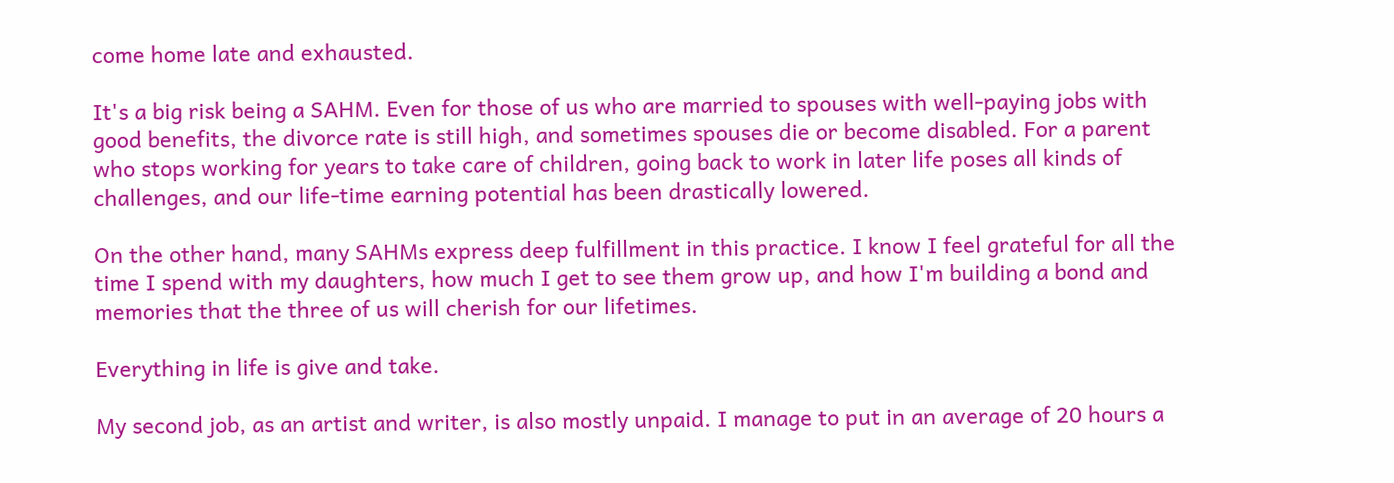come home late and exhausted.

It's a big risk being a SAHM. Even for those of us who are married to spouses with well-paying jobs with good benefits, the divorce rate is still high, and sometimes spouses die or become disabled. For a parent who stops working for years to take care of children, going back to work in later life poses all kinds of challenges, and our life-time earning potential has been drastically lowered.

On the other hand, many SAHMs express deep fulfillment in this practice. I know I feel grateful for all the time I spend with my daughters, how much I get to see them grow up, and how I'm building a bond and memories that the three of us will cherish for our lifetimes.

Everything in life is give and take.

My second job, as an artist and writer, is also mostly unpaid. I manage to put in an average of 20 hours a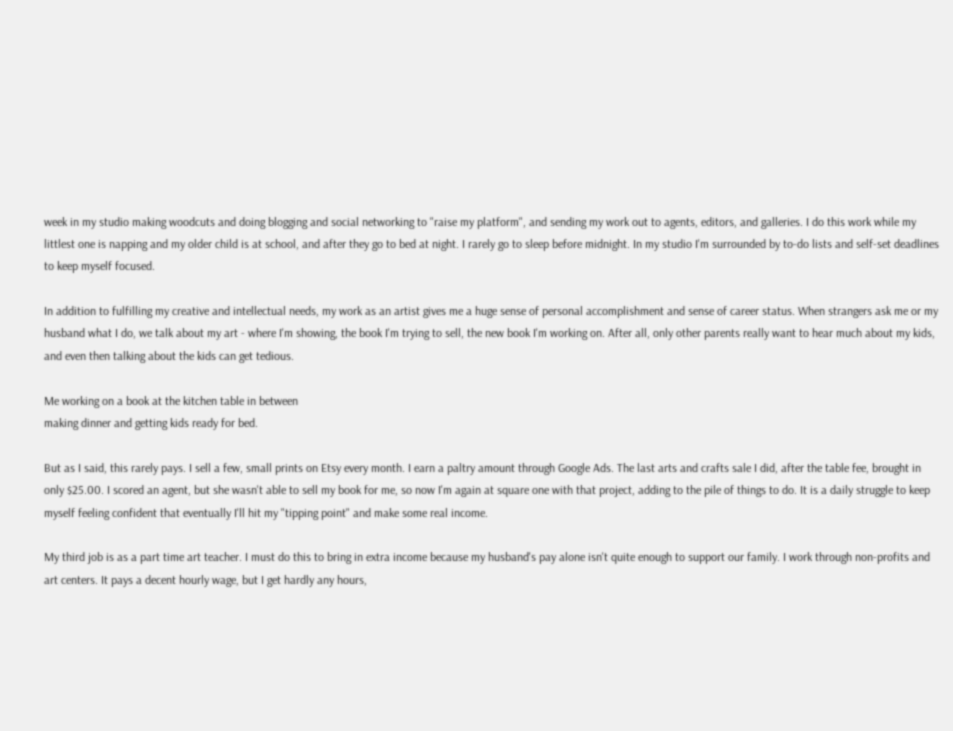week in my studio making woodcuts and doing blogging and social networking to "raise my platform", and sending my work out to agents, editors, and galleries. I do this work while my littlest one is napping and my older child is at school, and after they go to bed at night. I rarely go to sleep before midnight. In my studio I'm surrounded by to-do lists and self-set deadlines to keep myself focused.

In addition to fulfilling my creative and intellectual needs, my work as an artist gives me a huge sense of personal accomplishment and sense of career status. When strangers ask me or my husband what I do, we talk about my art - where I'm showing, the book I'm trying to sell, the new book I'm working on. After all, only other parents really want to hear much about my kids, and even then talking about the kids can get tedious.

Me working on a book at the kitchen table in between
making dinner and getting kids ready for bed.

But as I said, this rarely pays. I sell a few, small prints on Etsy every month. I earn a paltry amount through Google Ads. The last arts and crafts sale I did, after the table fee, brought in only $25.00. I scored an agent, but she wasn't able to sell my book for me, so now I'm again at square one with that project, adding to the pile of things to do. It is a daily struggle to keep myself feeling confident that eventually I'll hit my "tipping point" and make some real income.

My third job is as a part time art teacher. I must do this to bring in extra income because my husband's pay alone isn't quite enough to support our family. I work through non-profits and art centers. It pays a decent hourly wage, but I get hardly any hours,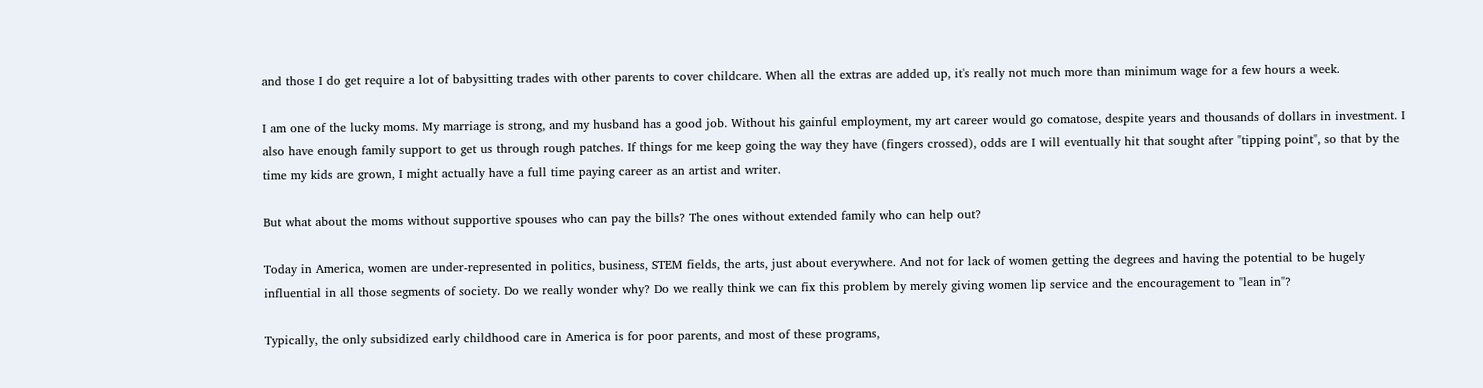and those I do get require a lot of babysitting trades with other parents to cover childcare. When all the extras are added up, it's really not much more than minimum wage for a few hours a week.

I am one of the lucky moms. My marriage is strong, and my husband has a good job. Without his gainful employment, my art career would go comatose, despite years and thousands of dollars in investment. I also have enough family support to get us through rough patches. If things for me keep going the way they have (fingers crossed), odds are I will eventually hit that sought after "tipping point", so that by the time my kids are grown, I might actually have a full time paying career as an artist and writer.

But what about the moms without supportive spouses who can pay the bills? The ones without extended family who can help out?

Today in America, women are under-represented in politics, business, STEM fields, the arts, just about everywhere. And not for lack of women getting the degrees and having the potential to be hugely influential in all those segments of society. Do we really wonder why? Do we really think we can fix this problem by merely giving women lip service and the encouragement to "lean in"?

Typically, the only subsidized early childhood care in America is for poor parents, and most of these programs,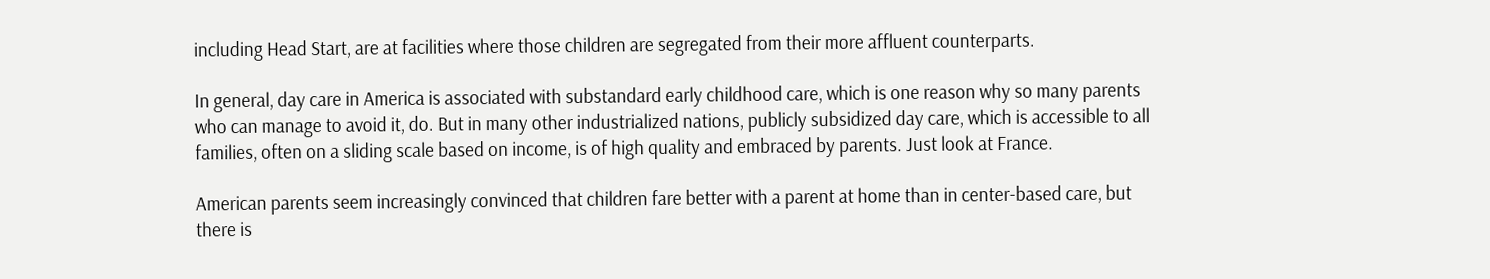including Head Start, are at facilities where those children are segregated from their more affluent counterparts.

In general, day care in America is associated with substandard early childhood care, which is one reason why so many parents who can manage to avoid it, do. But in many other industrialized nations, publicly subsidized day care, which is accessible to all families, often on a sliding scale based on income, is of high quality and embraced by parents. Just look at France.

American parents seem increasingly convinced that children fare better with a parent at home than in center-based care, but there is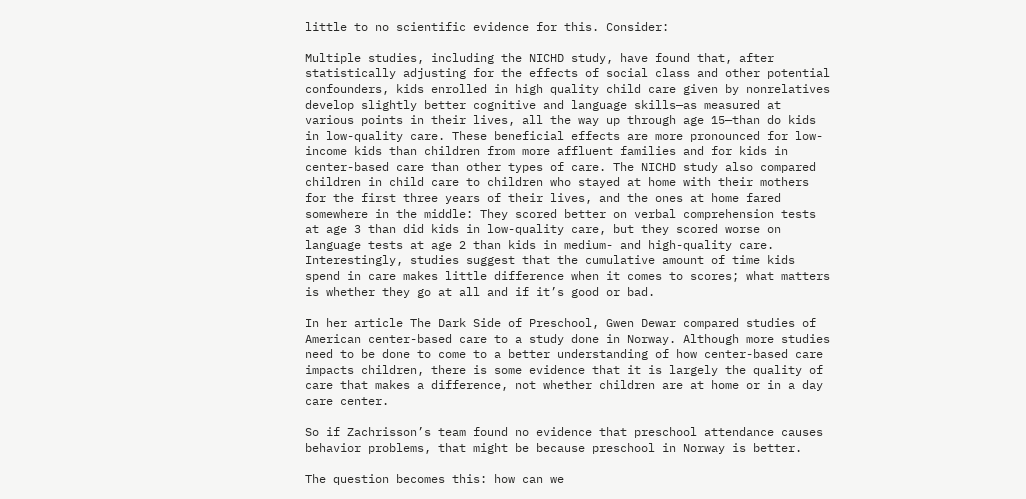little to no scientific evidence for this. Consider:

Multiple studies, including the NICHD study, have found that, after statistically adjusting for the effects of social class and other potential confounders, kids enrolled in high quality child care given by nonrelatives develop slightly better cognitive and language skills—as measured at various points in their lives, all the way up through age 15—than do kids in low-quality care. These beneficial effects are more pronounced for low-income kids than children from more affluent families and for kids in center-based care than other types of care. The NICHD study also compared children in child care to children who stayed at home with their mothers for the first three years of their lives, and the ones at home fared somewhere in the middle: They scored better on verbal comprehension tests at age 3 than did kids in low-quality care, but they scored worse on language tests at age 2 than kids in medium- and high-quality care. Interestingly, studies suggest that the cumulative amount of time kids spend in care makes little difference when it comes to scores; what matters is whether they go at all and if it’s good or bad.

In her article The Dark Side of Preschool, Gwen Dewar compared studies of American center-based care to a study done in Norway. Although more studies need to be done to come to a better understanding of how center-based care impacts children, there is some evidence that it is largely the quality of care that makes a difference, not whether children are at home or in a day care center.

So if Zachrisson’s team found no evidence that preschool attendance causes behavior problems, that might be because preschool in Norway is better.

The question becomes this: how can we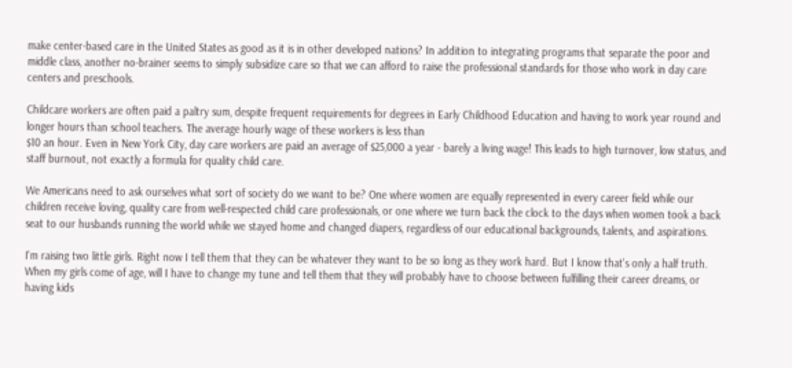make center-based care in the United States as good as it is in other developed nations? In addition to integrating programs that separate the poor and middle class, another no-brainer seems to simply subsidize care so that we can afford to raise the professional standards for those who work in day care centers and preschools.

Childcare workers are often paid a paltry sum, despite frequent requirements for degrees in Early Childhood Education and having to work year round and longer hours than school teachers. The average hourly wage of these workers is less than
$10 an hour. Even in New York City, day care workers are paid an average of $25,000 a year - barely a living wage! This leads to high turnover, low status, and staff burnout, not exactly a formula for quality child care.

We Americans need to ask ourselves what sort of society do we want to be? One where women are equally represented in every career field while our children receive loving, quality care from well-respected child care professionals, or one where we turn back the clock to the days when women took a back seat to our husbands running the world while we stayed home and changed diapers, regardless of our educational backgrounds, talents, and aspirations.

I'm raising two little girls. Right now I tell them that they can be whatever they want to be so long as they work hard. But I know that's only a half truth. When my girls come of age, will I have to change my tune and tell them that they will probably have to choose between fulfilling their career dreams, or having kids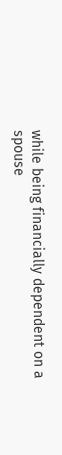while being financially dependent on a spouse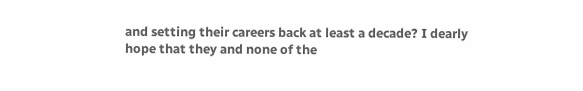and setting their careers back at least a decade? I dearly hope that they and none of the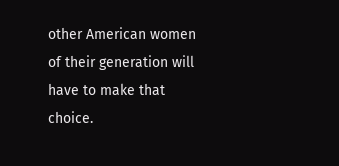other American women of their generation will have to make that choice.